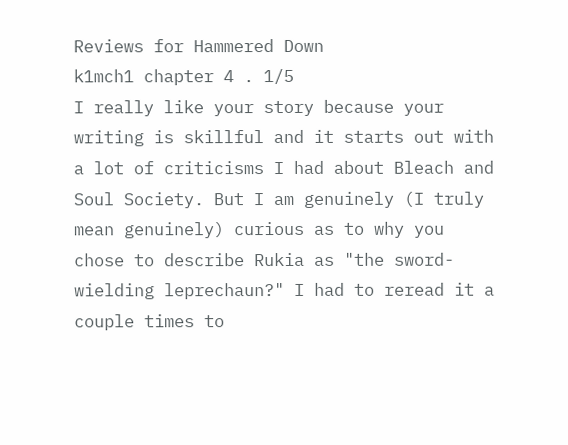Reviews for Hammered Down
k1mch1 chapter 4 . 1/5
I really like your story because your writing is skillful and it starts out with a lot of criticisms I had about Bleach and Soul Society. But I am genuinely (I truly mean genuinely) curious as to why you chose to describe Rukia as "the sword-wielding leprechaun?" I had to reread it a couple times to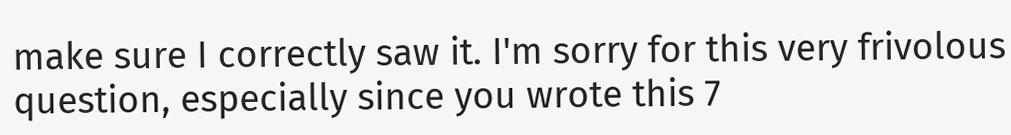make sure I correctly saw it. I'm sorry for this very frivolous question, especially since you wrote this 7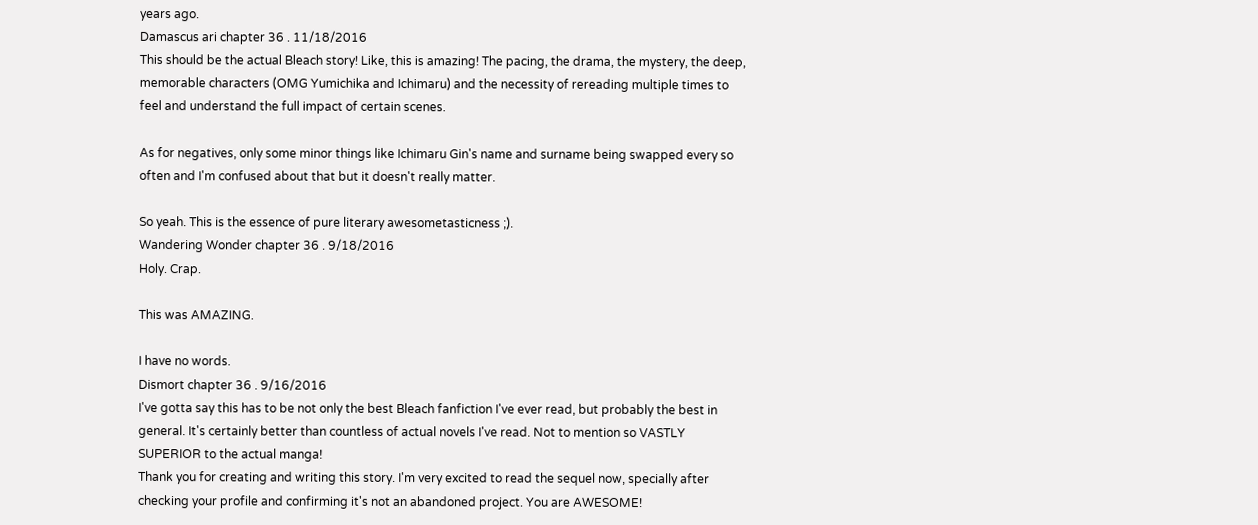years ago.
Damascus ari chapter 36 . 11/18/2016
This should be the actual Bleach story! Like, this is amazing! The pacing, the drama, the mystery, the deep, memorable characters (OMG Yumichika and Ichimaru) and the necessity of rereading multiple times to feel and understand the full impact of certain scenes.

As for negatives, only some minor things like Ichimaru Gin's name and surname being swapped every so often and I'm confused about that but it doesn't really matter.

So yeah. This is the essence of pure literary awesometasticness ;).
Wandering Wonder chapter 36 . 9/18/2016
Holy. Crap.

This was AMAZING.

I have no words.
Dismort chapter 36 . 9/16/2016
I've gotta say this has to be not only the best Bleach fanfiction I've ever read, but probably the best in general. It's certainly better than countless of actual novels I've read. Not to mention so VASTLY SUPERIOR to the actual manga!
Thank you for creating and writing this story. I'm very excited to read the sequel now, specially after checking your profile and confirming it's not an abandoned project. You are AWESOME!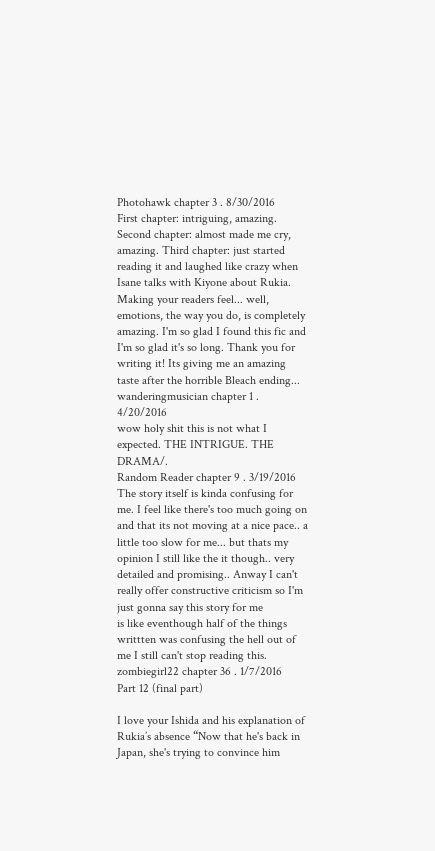Photohawk chapter 3 . 8/30/2016
First chapter: intriguing, amazing. Second chapter: almost made me cry, amazing. Third chapter: just started reading it and laughed like crazy when Isane talks with Kiyone about Rukia. Making your readers feel... well, emotions, the way you do, is completely amazing. I'm so glad I found this fic and I'm so glad it's so long. Thank you for writing it! Its giving me an amazing taste after the horrible Bleach ending...
wanderingmusician chapter 1 . 4/20/2016
wow holy shit this is not what I expected. THE INTRIGUE. THE DRAMA/.
Random Reader chapter 9 . 3/19/2016
The story itself is kinda confusing for me. I feel like there's too much going on and that its not moving at a nice pace.. a little too slow for me... but thats my opinion I still like the it though.. very detailed and promising.. Anway I can't really offer constructive criticism so I'm just gonna say this story for me
is like eventhough half of the things writtten was confusing the hell out of me I still can't stop reading this.
zombiegirl22 chapter 36 . 1/7/2016
Part 12 (final part)

I love your Ishida and his explanation of Rukia’s absence “Now that he's back in Japan, she's trying to convince him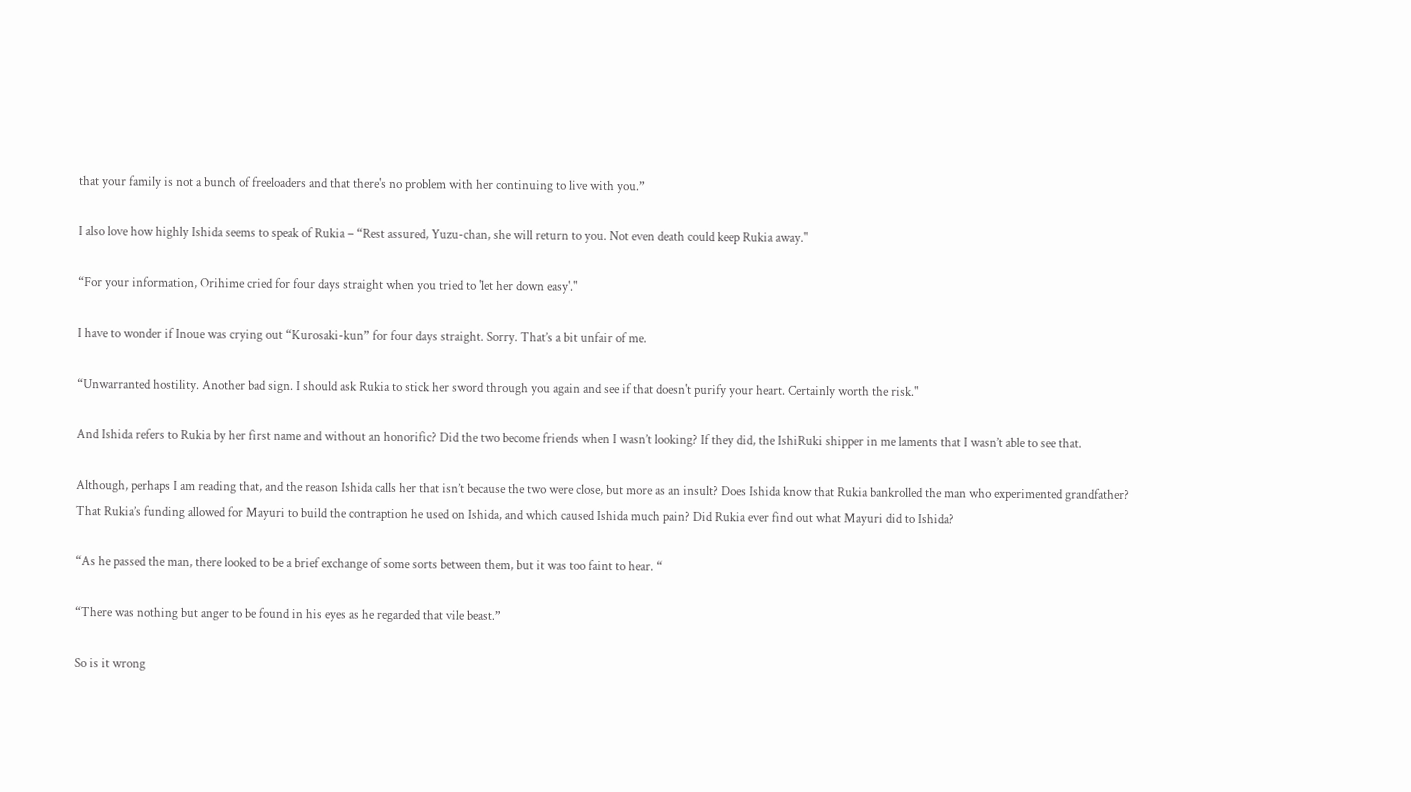that your family is not a bunch of freeloaders and that there's no problem with her continuing to live with you.”

I also love how highly Ishida seems to speak of Rukia – “Rest assured, Yuzu-chan, she will return to you. Not even death could keep Rukia away."

“For your information, Orihime cried for four days straight when you tried to 'let her down easy'."

I have to wonder if Inoue was crying out “Kurosaki-kun” for four days straight. Sorry. That’s a bit unfair of me.

“Unwarranted hostility. Another bad sign. I should ask Rukia to stick her sword through you again and see if that doesn't purify your heart. Certainly worth the risk."

And Ishida refers to Rukia by her first name and without an honorific? Did the two become friends when I wasn’t looking? If they did, the IshiRuki shipper in me laments that I wasn’t able to see that.

Although, perhaps I am reading that, and the reason Ishida calls her that isn’t because the two were close, but more as an insult? Does Ishida know that Rukia bankrolled the man who experimented grandfather? That Rukia’s funding allowed for Mayuri to build the contraption he used on Ishida, and which caused Ishida much pain? Did Rukia ever find out what Mayuri did to Ishida?

“As he passed the man, there looked to be a brief exchange of some sorts between them, but it was too faint to hear. “

“There was nothing but anger to be found in his eyes as he regarded that vile beast.”

So is it wrong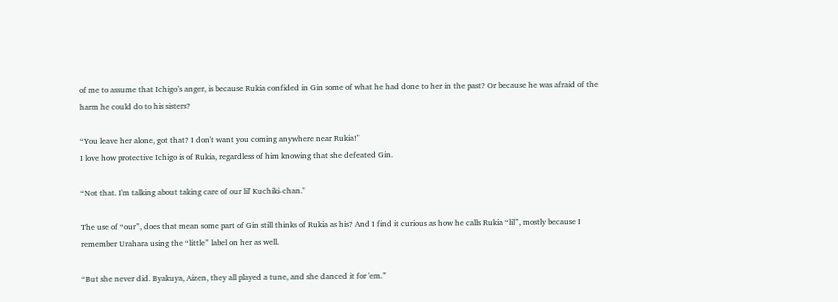of me to assume that Ichigo’s anger, is because Rukia confided in Gin some of what he had done to her in the past? Or because he was afraid of the harm he could do to his sisters?

“You leave her alone, got that? I don't want you coming anywhere near Rukia!"
I love how protective Ichigo is of Rukia, regardless of him knowing that she defeated Gin.

“Not that. I'm talking about taking care of our lil' Kuchiki-chan."

The use of “our”, does that mean some part of Gin still thinks of Rukia as his? And I find it curious as how he calls Rukia “lil”, mostly because I remember Urahara using the “little” label on her as well.

“But she never did. Byakuya, Aizen, they all played a tune, and she danced it for 'em.”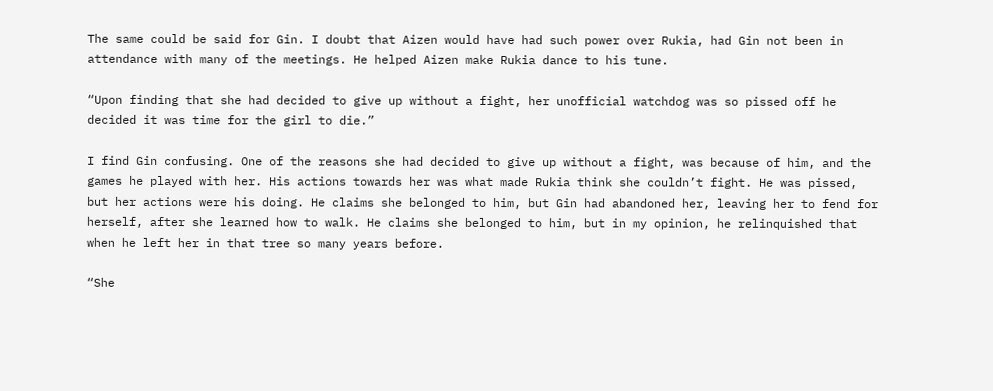The same could be said for Gin. I doubt that Aizen would have had such power over Rukia, had Gin not been in attendance with many of the meetings. He helped Aizen make Rukia dance to his tune.

“Upon finding that she had decided to give up without a fight, her unofficial watchdog was so pissed off he decided it was time for the girl to die.”

I find Gin confusing. One of the reasons she had decided to give up without a fight, was because of him, and the games he played with her. His actions towards her was what made Rukia think she couldn’t fight. He was pissed, but her actions were his doing. He claims she belonged to him, but Gin had abandoned her, leaving her to fend for herself, after she learned how to walk. He claims she belonged to him, but in my opinion, he relinquished that when he left her in that tree so many years before.

“She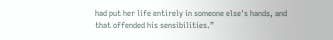had put her life entirely in someone else's hands, and that offended his sensibilities.”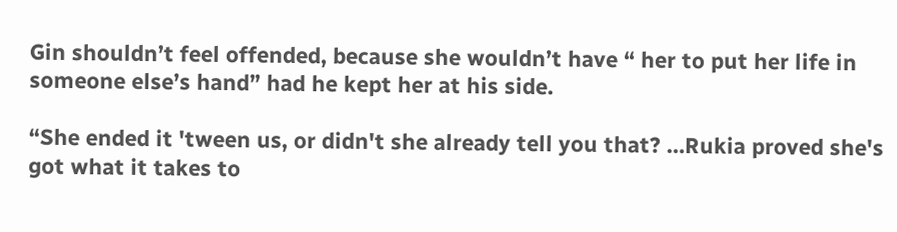Gin shouldn’t feel offended, because she wouldn’t have “ her to put her life in someone else’s hand” had he kept her at his side.

“She ended it 'tween us, or didn't she already tell you that? …Rukia proved she's got what it takes to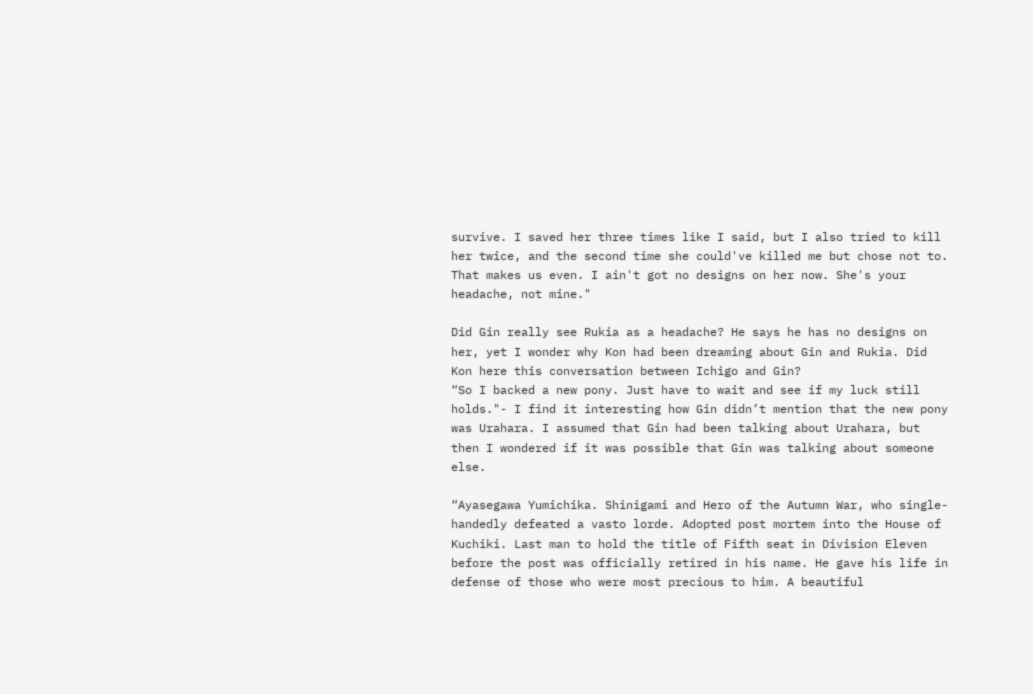survive. I saved her three times like I said, but I also tried to kill her twice, and the second time she could've killed me but chose not to. That makes us even. I ain't got no designs on her now. She's your headache, not mine."

Did Gin really see Rukia as a headache? He says he has no designs on her, yet I wonder why Kon had been dreaming about Gin and Rukia. Did Kon here this conversation between Ichigo and Gin?
“So I backed a new pony. Just have to wait and see if my luck still holds."- I find it interesting how Gin didn’t mention that the new pony was Urahara. I assumed that Gin had been talking about Urahara, but then I wondered if it was possible that Gin was talking about someone else.

“Ayasegawa Yumichika. Shinigami and Hero of the Autumn War, who single-handedly defeated a vasto lorde. Adopted post mortem into the House of Kuchiki. Last man to hold the title of Fifth seat in Division Eleven before the post was officially retired in his name. He gave his life in defense of those who were most precious to him. A beautiful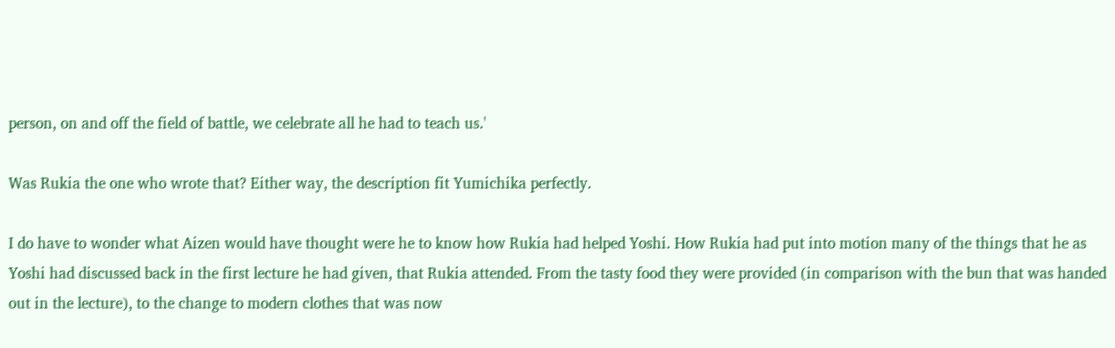person, on and off the field of battle, we celebrate all he had to teach us.'

Was Rukia the one who wrote that? Either way, the description fit Yumichika perfectly.

I do have to wonder what Aizen would have thought were he to know how Rukia had helped Yoshi. How Rukia had put into motion many of the things that he as Yoshi had discussed back in the first lecture he had given, that Rukia attended. From the tasty food they were provided (in comparison with the bun that was handed out in the lecture), to the change to modern clothes that was now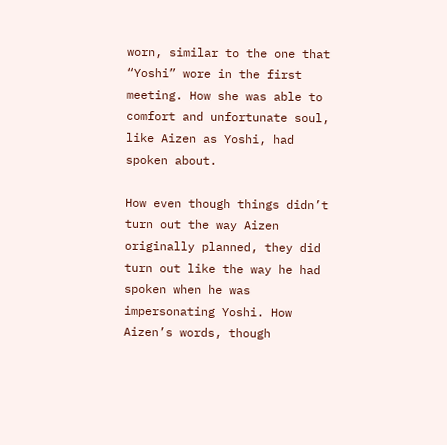worn, similar to the one that “Yoshi” wore in the first meeting. How she was able to comfort and unfortunate soul, like Aizen as Yoshi, had spoken about.

How even though things didn’t turn out the way Aizen originally planned, they did turn out like the way he had spoken when he was impersonating Yoshi. How Aizen’s words, though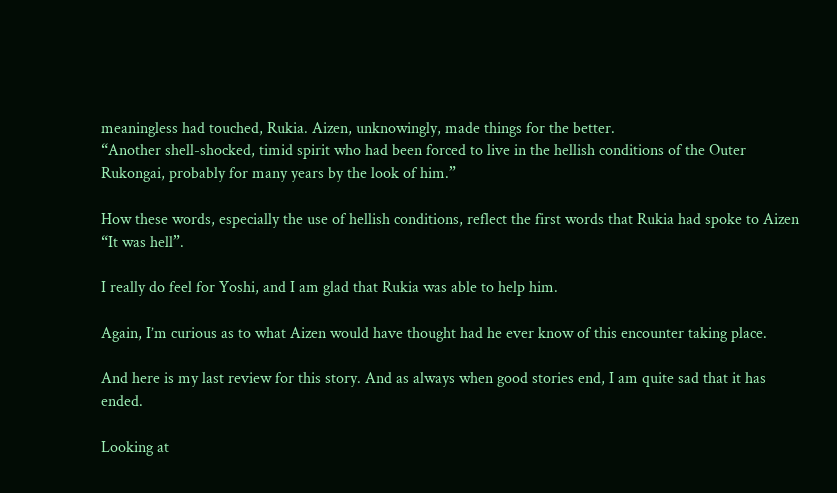meaningless had touched, Rukia. Aizen, unknowingly, made things for the better.
“Another shell-shocked, timid spirit who had been forced to live in the hellish conditions of the Outer Rukongai, probably for many years by the look of him.”

How these words, especially the use of hellish conditions, reflect the first words that Rukia had spoke to Aizen “It was hell”.

I really do feel for Yoshi, and I am glad that Rukia was able to help him.

Again, I’m curious as to what Aizen would have thought had he ever know of this encounter taking place.

And here is my last review for this story. And as always when good stories end, I am quite sad that it has ended.

Looking at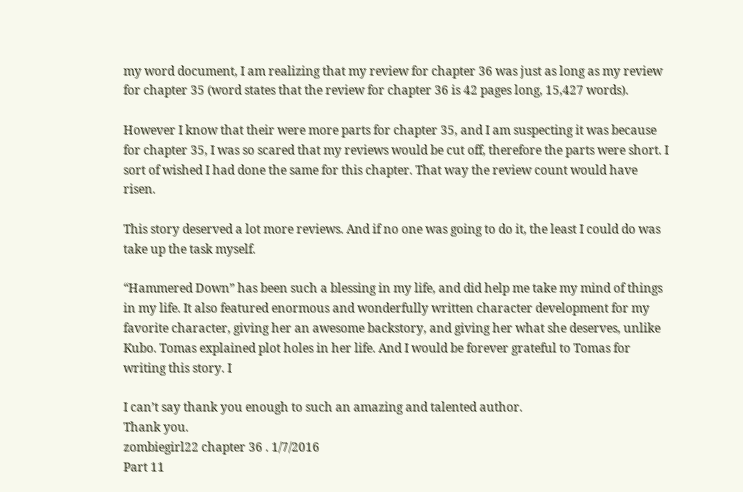my word document, I am realizing that my review for chapter 36 was just as long as my review for chapter 35 (word states that the review for chapter 36 is 42 pages long, 15,427 words).

However I know that their were more parts for chapter 35, and I am suspecting it was because for chapter 35, I was so scared that my reviews would be cut off, therefore the parts were short. I sort of wished I had done the same for this chapter. That way the review count would have risen.

This story deserved a lot more reviews. And if no one was going to do it, the least I could do was take up the task myself.

“Hammered Down” has been such a blessing in my life, and did help me take my mind of things in my life. It also featured enormous and wonderfully written character development for my favorite character, giving her an awesome backstory, and giving her what she deserves, unlike Kubo. Tomas explained plot holes in her life. And I would be forever grateful to Tomas for writing this story. I

I can’t say thank you enough to such an amazing and talented author.
Thank you.
zombiegirl22 chapter 36 . 1/7/2016
Part 11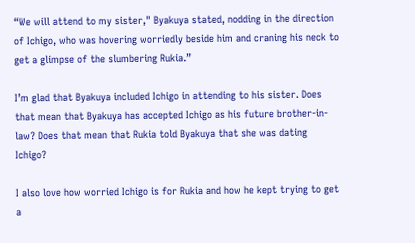“We will attend to my sister," Byakuya stated, nodding in the direction of Ichigo, who was hovering worriedly beside him and craning his neck to get a glimpse of the slumbering Rukia.”

I’m glad that Byakuya included Ichigo in attending to his sister. Does that mean that Byakuya has accepted Ichigo as his future brother-in-law? Does that mean that Rukia told Byakuya that she was dating Ichigo?

I also love how worried Ichigo is for Rukia and how he kept trying to get a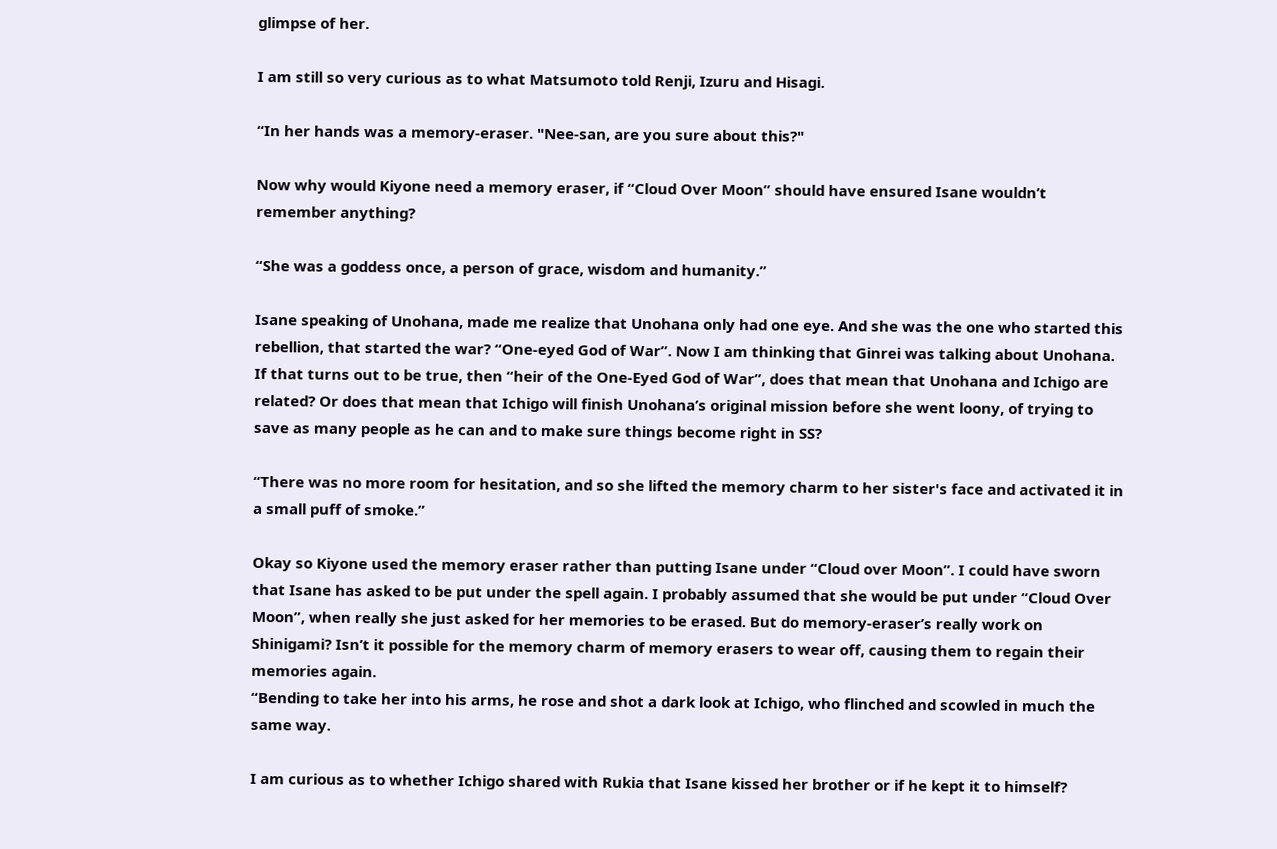glimpse of her.

I am still so very curious as to what Matsumoto told Renji, Izuru and Hisagi.

“In her hands was a memory-eraser. "Nee-san, are you sure about this?"

Now why would Kiyone need a memory eraser, if “Cloud Over Moon” should have ensured Isane wouldn’t remember anything?

“She was a goddess once, a person of grace, wisdom and humanity.”

Isane speaking of Unohana, made me realize that Unohana only had one eye. And she was the one who started this rebellion, that started the war? “One-eyed God of War”. Now I am thinking that Ginrei was talking about Unohana. If that turns out to be true, then “heir of the One-Eyed God of War”, does that mean that Unohana and Ichigo are related? Or does that mean that Ichigo will finish Unohana’s original mission before she went loony, of trying to save as many people as he can and to make sure things become right in SS?

“There was no more room for hesitation, and so she lifted the memory charm to her sister's face and activated it in a small puff of smoke.”

Okay so Kiyone used the memory eraser rather than putting Isane under “Cloud over Moon”. I could have sworn that Isane has asked to be put under the spell again. I probably assumed that she would be put under “Cloud Over Moon”, when really she just asked for her memories to be erased. But do memory-eraser’s really work on Shinigami? Isn’t it possible for the memory charm of memory erasers to wear off, causing them to regain their memories again.
“Bending to take her into his arms, he rose and shot a dark look at Ichigo, who flinched and scowled in much the same way.

I am curious as to whether Ichigo shared with Rukia that Isane kissed her brother or if he kept it to himself?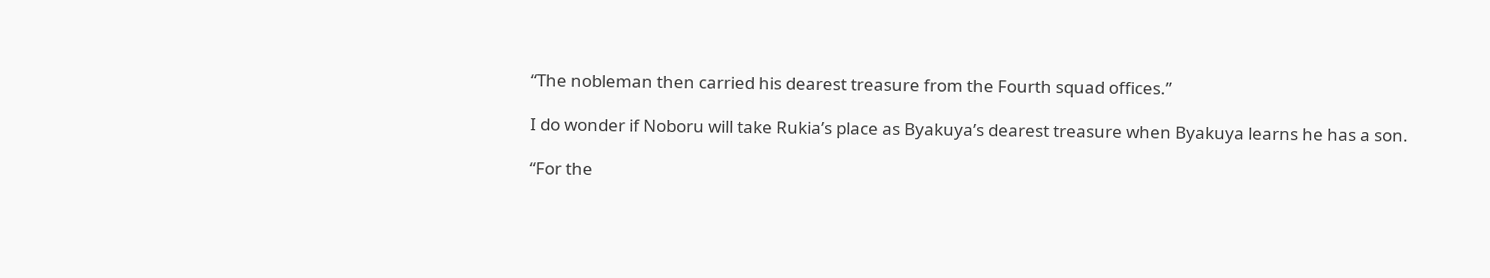“The nobleman then carried his dearest treasure from the Fourth squad offices.”

I do wonder if Noboru will take Rukia’s place as Byakuya’s dearest treasure when Byakuya learns he has a son.

“For the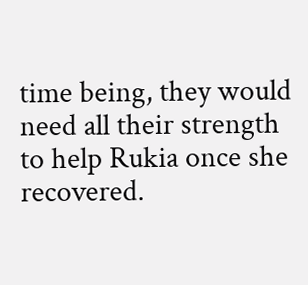time being, they would need all their strength to help Rukia once she recovered.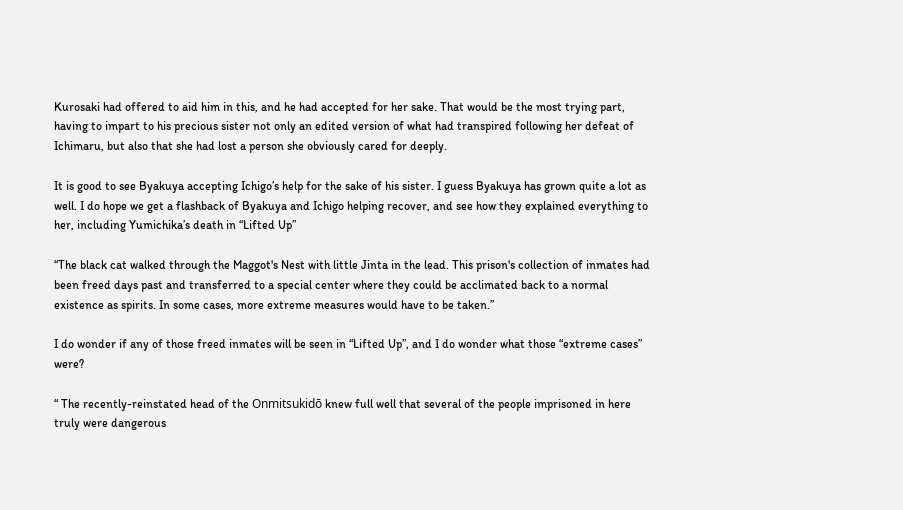Kurosaki had offered to aid him in this, and he had accepted for her sake. That would be the most trying part, having to impart to his precious sister not only an edited version of what had transpired following her defeat of Ichimaru, but also that she had lost a person she obviously cared for deeply.

It is good to see Byakuya accepting Ichigo’s help for the sake of his sister. I guess Byakuya has grown quite a lot as well. I do hope we get a flashback of Byakuya and Ichigo helping recover, and see how they explained everything to her, including Yumichika’s death in “Lifted Up”

“The black cat walked through the Maggot's Nest with little Jinta in the lead. This prison's collection of inmates had been freed days past and transferred to a special center where they could be acclimated back to a normal existence as spirits. In some cases, more extreme measures would have to be taken.”

I do wonder if any of those freed inmates will be seen in “Lifted Up”, and I do wonder what those “extreme cases” were?

“ The recently-reinstated head of the Onmitsukidō knew full well that several of the people imprisoned in here truly were dangerous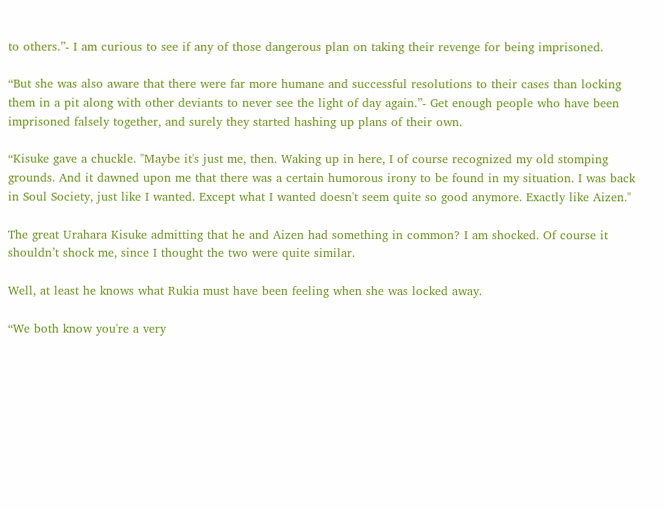to others.”- I am curious to see if any of those dangerous plan on taking their revenge for being imprisoned.

“But she was also aware that there were far more humane and successful resolutions to their cases than locking them in a pit along with other deviants to never see the light of day again.”- Get enough people who have been imprisoned falsely together, and surely they started hashing up plans of their own.

“Kisuke gave a chuckle. "Maybe it's just me, then. Waking up in here, I of course recognized my old stomping grounds. And it dawned upon me that there was a certain humorous irony to be found in my situation. I was back in Soul Society, just like I wanted. Except what I wanted doesn't seem quite so good anymore. Exactly like Aizen."

The great Urahara Kisuke admitting that he and Aizen had something in common? I am shocked. Of course it shouldn’t shock me, since I thought the two were quite similar.

Well, at least he knows what Rukia must have been feeling when she was locked away.

“We both know you're a very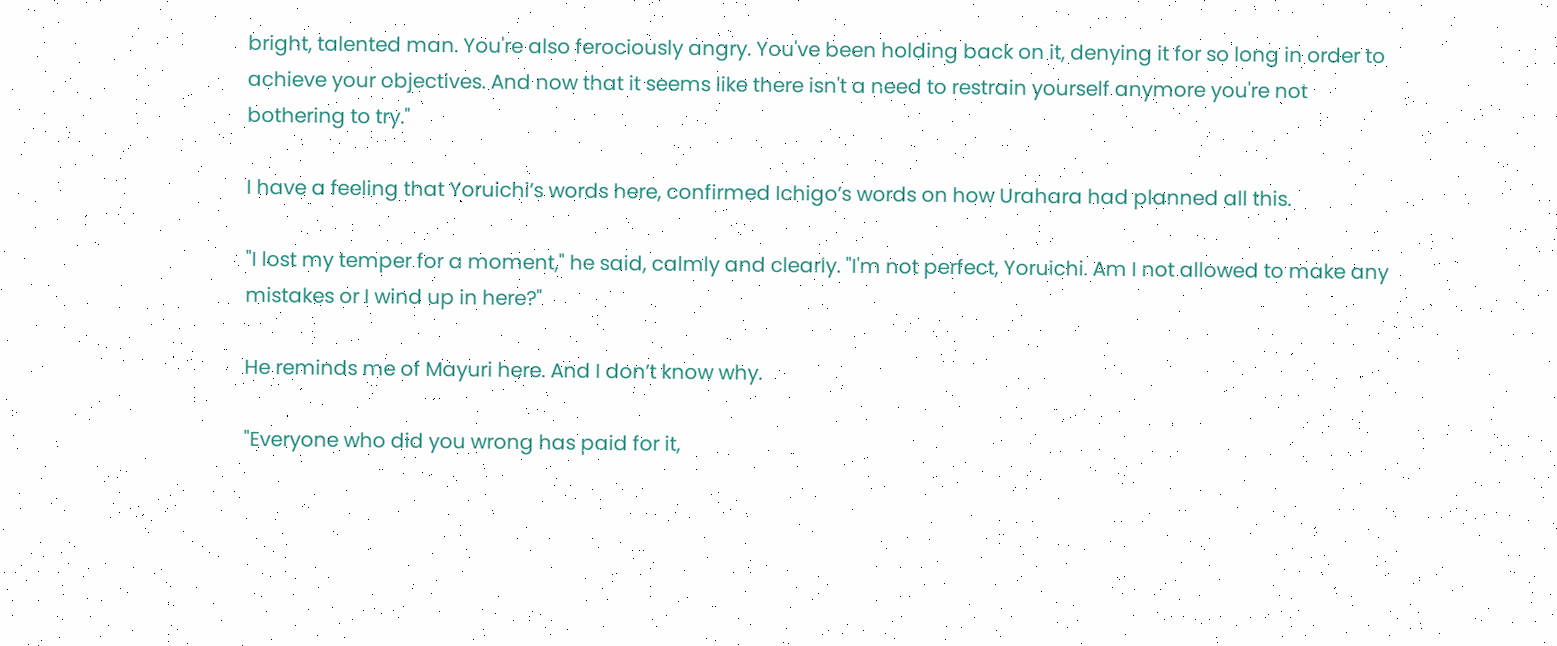bright, talented man. You're also ferociously angry. You've been holding back on it, denying it for so long in order to achieve your objectives. And now that it seems like there isn't a need to restrain yourself anymore you're not bothering to try."

I have a feeling that Yoruichi’s words here, confirmed Ichigo’s words on how Urahara had planned all this.

"I lost my temper for a moment," he said, calmly and clearly. "I'm not perfect, Yoruichi. Am I not allowed to make any mistakes or I wind up in here?"

He reminds me of Mayuri here. And I don’t know why.

"Everyone who did you wrong has paid for it,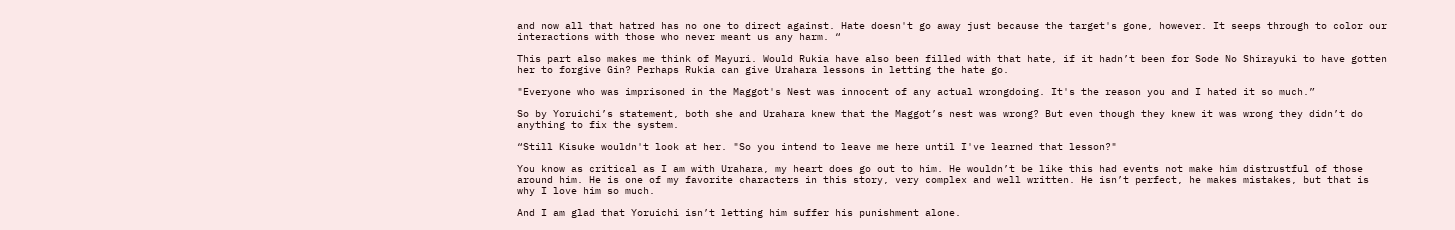and now all that hatred has no one to direct against. Hate doesn't go away just because the target's gone, however. It seeps through to color our interactions with those who never meant us any harm. “

This part also makes me think of Mayuri. Would Rukia have also been filled with that hate, if it hadn’t been for Sode No Shirayuki to have gotten her to forgive Gin? Perhaps Rukia can give Urahara lessons in letting the hate go.

"Everyone who was imprisoned in the Maggot's Nest was innocent of any actual wrongdoing. It's the reason you and I hated it so much.”

So by Yoruichi’s statement, both she and Urahara knew that the Maggot’s nest was wrong? But even though they knew it was wrong they didn’t do anything to fix the system.

“Still Kisuke wouldn't look at her. "So you intend to leave me here until I've learned that lesson?"

You know as critical as I am with Urahara, my heart does go out to him. He wouldn’t be like this had events not make him distrustful of those around him. He is one of my favorite characters in this story, very complex and well written. He isn’t perfect, he makes mistakes, but that is why I love him so much.

And I am glad that Yoruichi isn’t letting him suffer his punishment alone.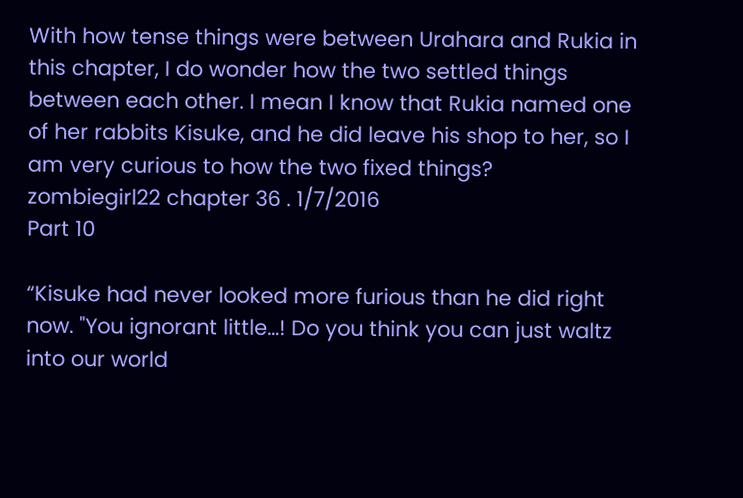With how tense things were between Urahara and Rukia in this chapter, I do wonder how the two settled things between each other. I mean I know that Rukia named one of her rabbits Kisuke, and he did leave his shop to her, so I am very curious to how the two fixed things?
zombiegirl22 chapter 36 . 1/7/2016
Part 10

“Kisuke had never looked more furious than he did right now. "You ignorant little…! Do you think you can just waltz into our world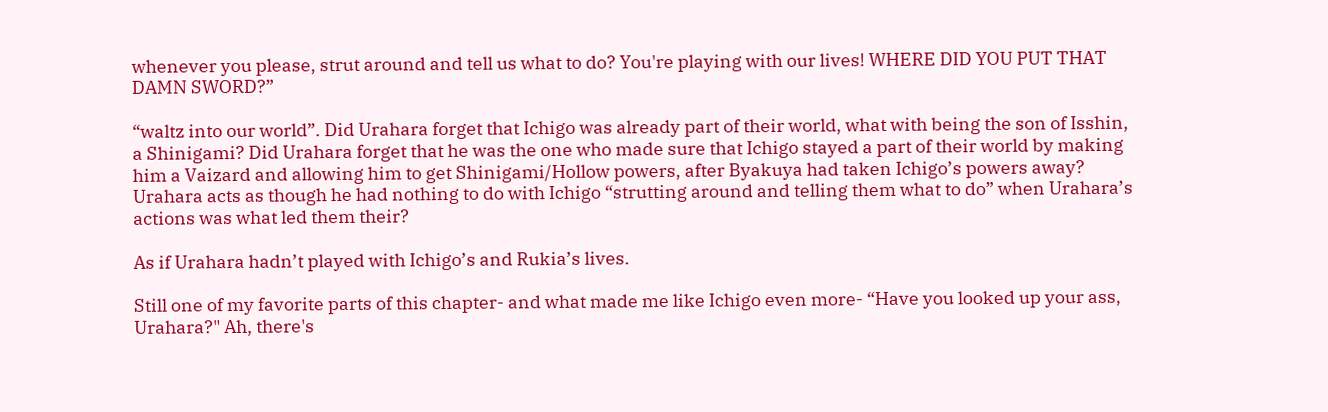whenever you please, strut around and tell us what to do? You're playing with our lives! WHERE DID YOU PUT THAT DAMN SWORD?”

“waltz into our world”. Did Urahara forget that Ichigo was already part of their world, what with being the son of Isshin, a Shinigami? Did Urahara forget that he was the one who made sure that Ichigo stayed a part of their world by making him a Vaizard and allowing him to get Shinigami/Hollow powers, after Byakuya had taken Ichigo’s powers away? Urahara acts as though he had nothing to do with Ichigo “strutting around and telling them what to do” when Urahara’s actions was what led them their?

As if Urahara hadn’t played with Ichigo’s and Rukia’s lives.

Still one of my favorite parts of this chapter- and what made me like Ichigo even more- “Have you looked up your ass, Urahara?" Ah, there's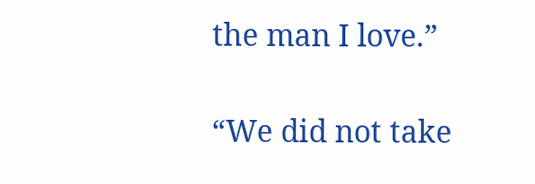the man I love.”

“We did not take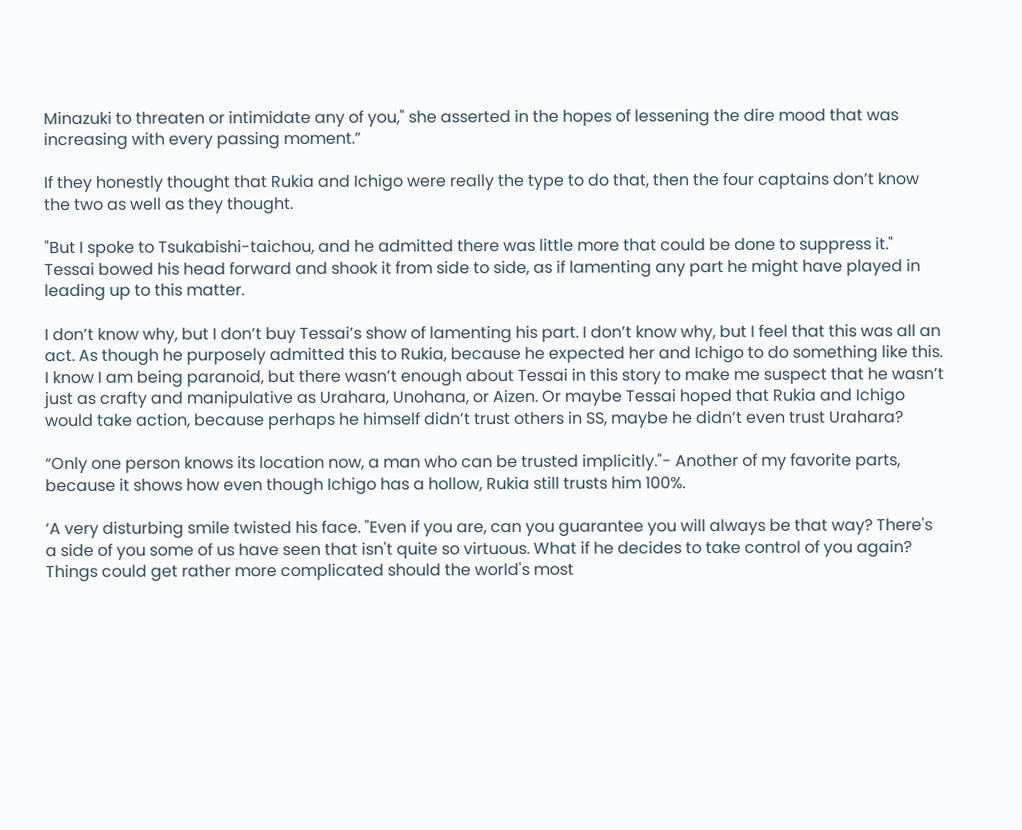Minazuki to threaten or intimidate any of you," she asserted in the hopes of lessening the dire mood that was increasing with every passing moment.”

If they honestly thought that Rukia and Ichigo were really the type to do that, then the four captains don’t know the two as well as they thought.

"But I spoke to Tsukabishi-taichou, and he admitted there was little more that could be done to suppress it." Tessai bowed his head forward and shook it from side to side, as if lamenting any part he might have played in leading up to this matter.

I don’t know why, but I don’t buy Tessai’s show of lamenting his part. I don’t know why, but I feel that this was all an act. As though he purposely admitted this to Rukia, because he expected her and Ichigo to do something like this. I know I am being paranoid, but there wasn’t enough about Tessai in this story to make me suspect that he wasn’t just as crafty and manipulative as Urahara, Unohana, or Aizen. Or maybe Tessai hoped that Rukia and Ichigo would take action, because perhaps he himself didn’t trust others in SS, maybe he didn’t even trust Urahara?

“Only one person knows its location now, a man who can be trusted implicitly."- Another of my favorite parts, because it shows how even though Ichigo has a hollow, Rukia still trusts him 100%.

‘A very disturbing smile twisted his face. "Even if you are, can you guarantee you will always be that way? There's a side of you some of us have seen that isn't quite so virtuous. What if he decides to take control of you again? Things could get rather more complicated should the world's most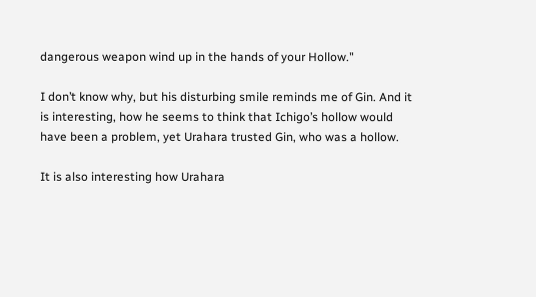dangerous weapon wind up in the hands of your Hollow."

I don’t know why, but his disturbing smile reminds me of Gin. And it is interesting, how he seems to think that Ichigo’s hollow would have been a problem, yet Urahara trusted Gin, who was a hollow.

It is also interesting how Urahara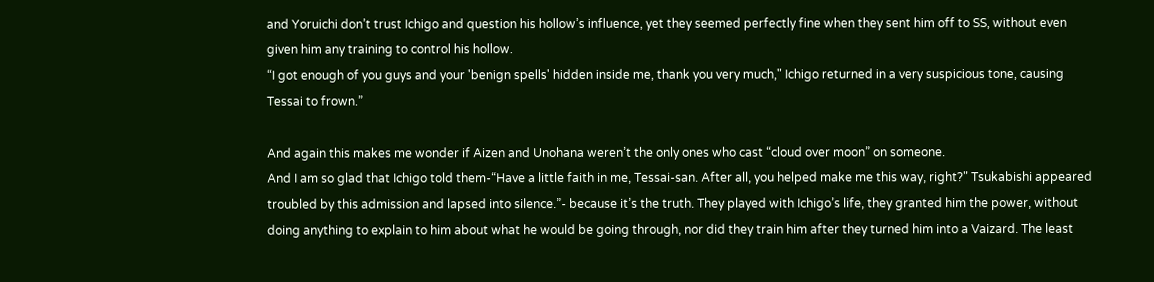and Yoruichi don’t trust Ichigo and question his hollow’s influence, yet they seemed perfectly fine when they sent him off to SS, without even given him any training to control his hollow.
“I got enough of you guys and your 'benign spells' hidden inside me, thank you very much," Ichigo returned in a very suspicious tone, causing Tessai to frown.”

And again this makes me wonder if Aizen and Unohana weren’t the only ones who cast “cloud over moon” on someone.
And I am so glad that Ichigo told them-“Have a little faith in me, Tessai-san. After all, you helped make me this way, right?" Tsukabishi appeared troubled by this admission and lapsed into silence.”- because it’s the truth. They played with Ichigo’s life, they granted him the power, without doing anything to explain to him about what he would be going through, nor did they train him after they turned him into a Vaizard. The least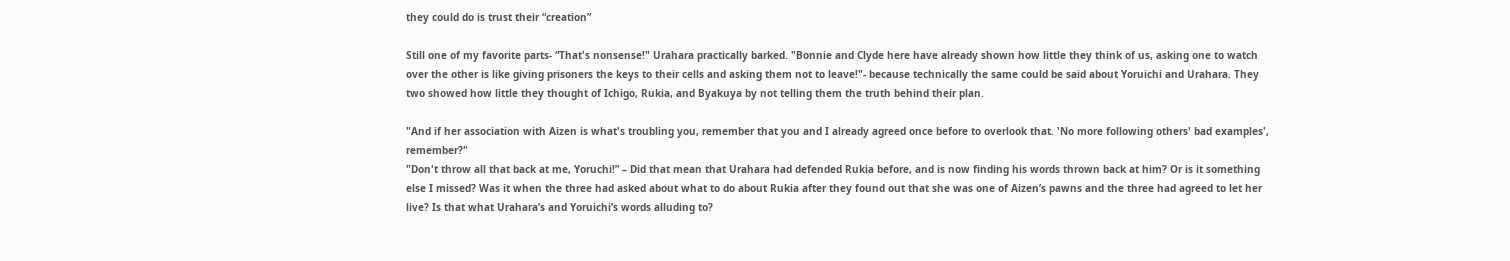they could do is trust their “creation”

Still one of my favorite parts- “That's nonsense!" Urahara practically barked. "Bonnie and Clyde here have already shown how little they think of us, asking one to watch over the other is like giving prisoners the keys to their cells and asking them not to leave!"- because technically the same could be said about Yoruichi and Urahara. They two showed how little they thought of Ichigo, Rukia, and Byakuya by not telling them the truth behind their plan.

"And if her association with Aizen is what's troubling you, remember that you and I already agreed once before to overlook that. 'No more following others' bad examples', remember?"
"Don't throw all that back at me, Yoruchi!” – Did that mean that Urahara had defended Rukia before, and is now finding his words thrown back at him? Or is it something else I missed? Was it when the three had asked about what to do about Rukia after they found out that she was one of Aizen’s pawns and the three had agreed to let her live? Is that what Urahara’s and Yoruichi’s words alluding to?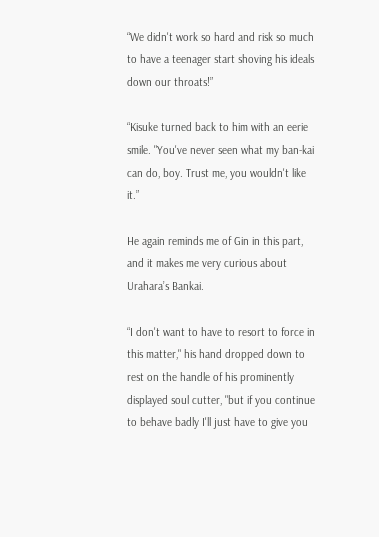“We didn't work so hard and risk so much to have a teenager start shoving his ideals down our throats!”

“Kisuke turned back to him with an eerie smile. "You've never seen what my ban-kai can do, boy. Trust me, you wouldn't like it.”

He again reminds me of Gin in this part, and it makes me very curious about Urahara’s Bankai.

“I don't want to have to resort to force in this matter," his hand dropped down to rest on the handle of his prominently displayed soul cutter, "but if you continue to behave badly I'll just have to give you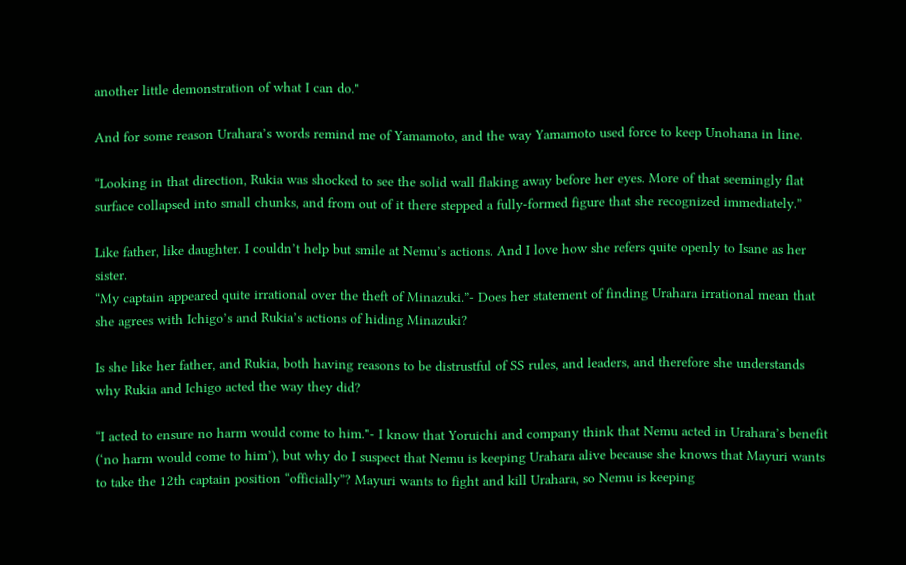another little demonstration of what I can do."

And for some reason Urahara’s words remind me of Yamamoto, and the way Yamamoto used force to keep Unohana in line.

“Looking in that direction, Rukia was shocked to see the solid wall flaking away before her eyes. More of that seemingly flat surface collapsed into small chunks, and from out of it there stepped a fully-formed figure that she recognized immediately.”

Like father, like daughter. I couldn’t help but smile at Nemu’s actions. And I love how she refers quite openly to Isane as her sister.
“My captain appeared quite irrational over the theft of Minazuki.”- Does her statement of finding Urahara irrational mean that she agrees with Ichigo’s and Rukia’s actions of hiding Minazuki?

Is she like her father, and Rukia, both having reasons to be distrustful of SS rules, and leaders, and therefore she understands why Rukia and Ichigo acted the way they did?

“I acted to ensure no harm would come to him."- I know that Yoruichi and company think that Nemu acted in Urahara’s benefit (‘no harm would come to him’), but why do I suspect that Nemu is keeping Urahara alive because she knows that Mayuri wants to take the 12th captain position “officially”? Mayuri wants to fight and kill Urahara, so Nemu is keeping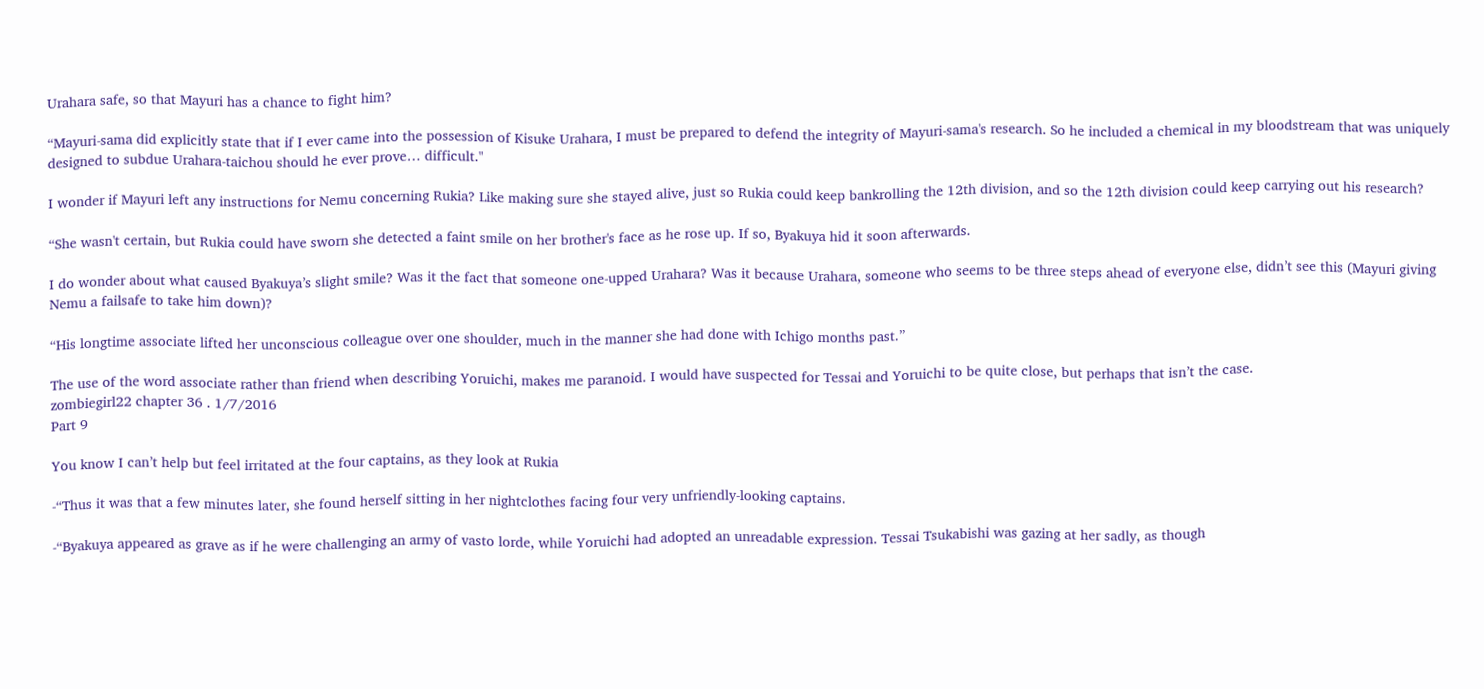Urahara safe, so that Mayuri has a chance to fight him?

“Mayuri-sama did explicitly state that if I ever came into the possession of Kisuke Urahara, I must be prepared to defend the integrity of Mayuri-sama's research. So he included a chemical in my bloodstream that was uniquely designed to subdue Urahara-taichou should he ever prove… difficult."

I wonder if Mayuri left any instructions for Nemu concerning Rukia? Like making sure she stayed alive, just so Rukia could keep bankrolling the 12th division, and so the 12th division could keep carrying out his research?

“She wasn't certain, but Rukia could have sworn she detected a faint smile on her brother's face as he rose up. If so, Byakuya hid it soon afterwards.

I do wonder about what caused Byakuya’s slight smile? Was it the fact that someone one-upped Urahara? Was it because Urahara, someone who seems to be three steps ahead of everyone else, didn’t see this (Mayuri giving Nemu a failsafe to take him down)?

“His longtime associate lifted her unconscious colleague over one shoulder, much in the manner she had done with Ichigo months past.”

The use of the word associate rather than friend when describing Yoruichi, makes me paranoid. I would have suspected for Tessai and Yoruichi to be quite close, but perhaps that isn’t the case.
zombiegirl22 chapter 36 . 1/7/2016
Part 9

You know I can’t help but feel irritated at the four captains, as they look at Rukia

-“Thus it was that a few minutes later, she found herself sitting in her nightclothes facing four very unfriendly-looking captains.

-“Byakuya appeared as grave as if he were challenging an army of vasto lorde, while Yoruichi had adopted an unreadable expression. Tessai Tsukabishi was gazing at her sadly, as though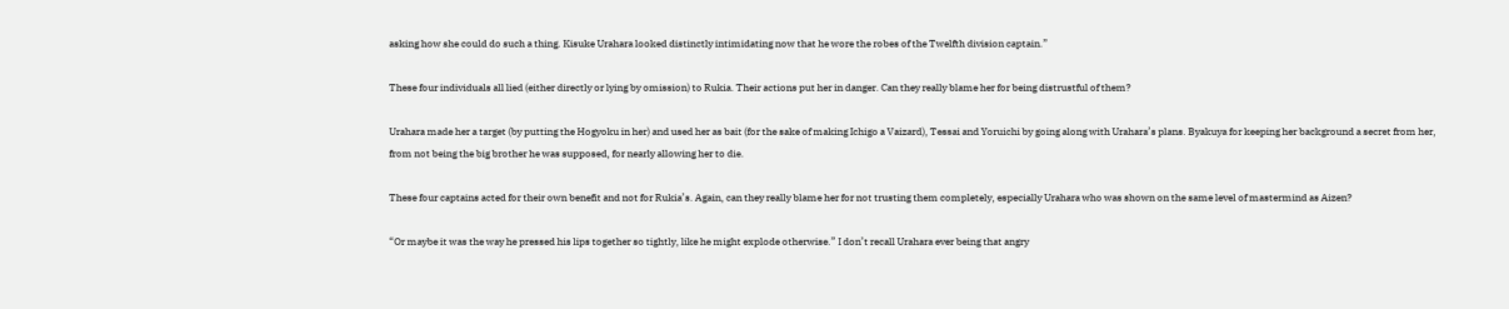asking how she could do such a thing. Kisuke Urahara looked distinctly intimidating now that he wore the robes of the Twelfth division captain.”

These four individuals all lied (either directly or lying by omission) to Rukia. Their actions put her in danger. Can they really blame her for being distrustful of them?

Urahara made her a target (by putting the Hogyoku in her) and used her as bait (for the sake of making Ichigo a Vaizard), Tessai and Yoruichi by going along with Urahara’s plans. Byakuya for keeping her background a secret from her, from not being the big brother he was supposed, for nearly allowing her to die.

These four captains acted for their own benefit and not for Rukia’s. Again, can they really blame her for not trusting them completely, especially Urahara who was shown on the same level of mastermind as Aizen?

“Or maybe it was the way he pressed his lips together so tightly, like he might explode otherwise.” I don’t recall Urahara ever being that angry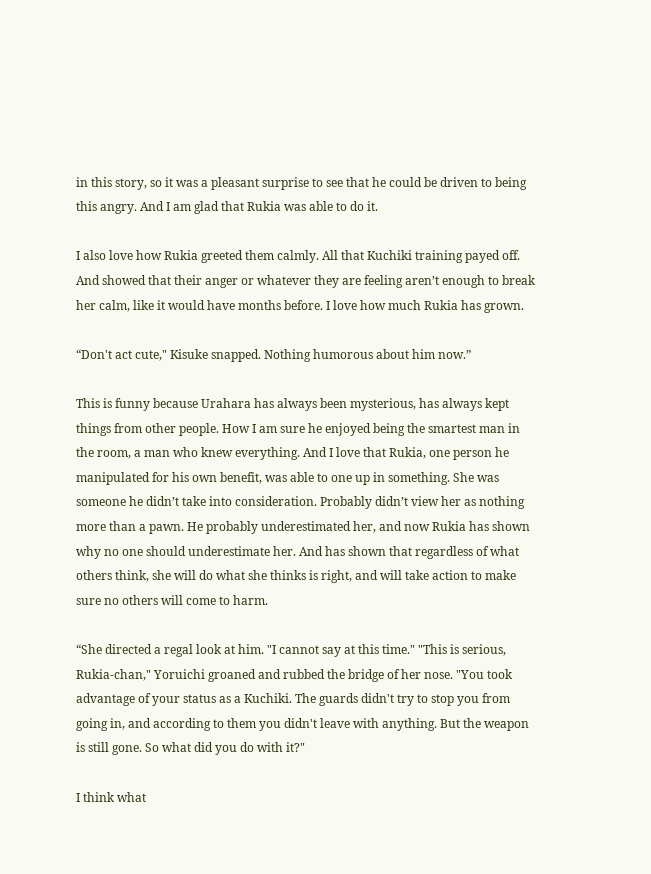in this story, so it was a pleasant surprise to see that he could be driven to being this angry. And I am glad that Rukia was able to do it.

I also love how Rukia greeted them calmly. All that Kuchiki training payed off. And showed that their anger or whatever they are feeling aren’t enough to break her calm, like it would have months before. I love how much Rukia has grown.

“Don't act cute," Kisuke snapped. Nothing humorous about him now.”

This is funny because Urahara has always been mysterious, has always kept things from other people. How I am sure he enjoyed being the smartest man in the room, a man who knew everything. And I love that Rukia, one person he manipulated for his own benefit, was able to one up in something. She was someone he didn’t take into consideration. Probably didn’t view her as nothing more than a pawn. He probably underestimated her, and now Rukia has shown why no one should underestimate her. And has shown that regardless of what others think, she will do what she thinks is right, and will take action to make sure no others will come to harm.

“She directed a regal look at him. "I cannot say at this time." "This is serious, Rukia-chan," Yoruichi groaned and rubbed the bridge of her nose. "You took advantage of your status as a Kuchiki. The guards didn't try to stop you from going in, and according to them you didn't leave with anything. But the weapon is still gone. So what did you do with it?"

I think what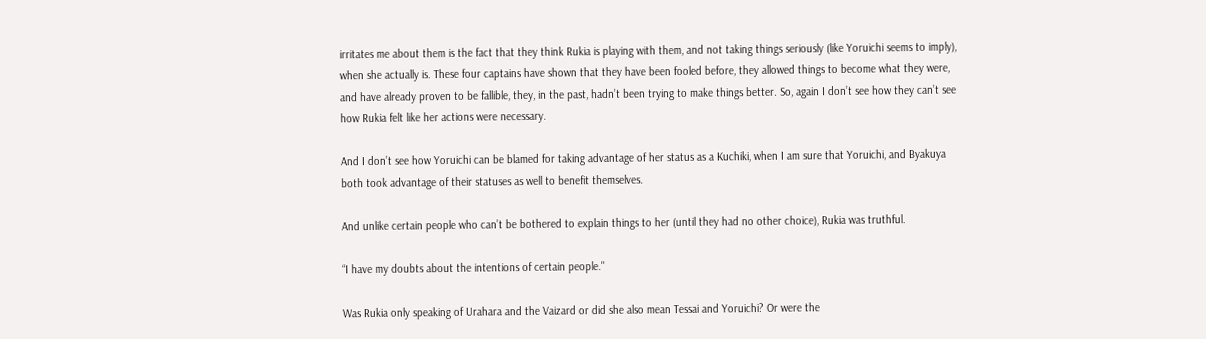irritates me about them is the fact that they think Rukia is playing with them, and not taking things seriously (like Yoruichi seems to imply), when she actually is. These four captains have shown that they have been fooled before, they allowed things to become what they were, and have already proven to be fallible, they, in the past, hadn’t been trying to make things better. So, again I don’t see how they can’t see how Rukia felt like her actions were necessary.

And I don’t see how Yoruichi can be blamed for taking advantage of her status as a Kuchiki, when I am sure that Yoruichi, and Byakuya both took advantage of their statuses as well to benefit themselves.

And unlike certain people who can’t be bothered to explain things to her (until they had no other choice), Rukia was truthful.

“I have my doubts about the intentions of certain people."

Was Rukia only speaking of Urahara and the Vaizard or did she also mean Tessai and Yoruichi? Or were the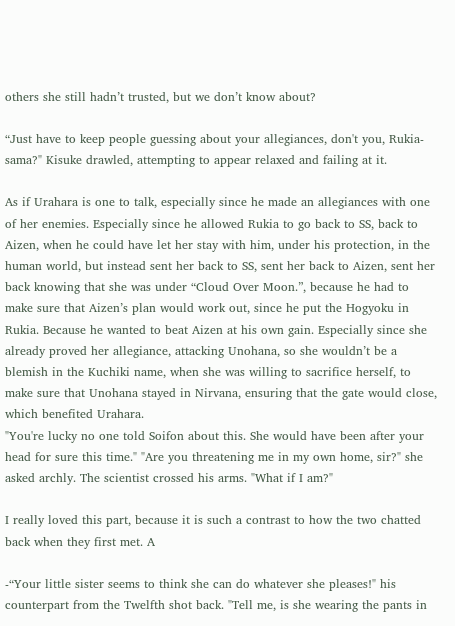others she still hadn’t trusted, but we don’t know about?

“Just have to keep people guessing about your allegiances, don't you, Rukia-sama?" Kisuke drawled, attempting to appear relaxed and failing at it.

As if Urahara is one to talk, especially since he made an allegiances with one of her enemies. Especially since he allowed Rukia to go back to SS, back to Aizen, when he could have let her stay with him, under his protection, in the human world, but instead sent her back to SS, sent her back to Aizen, sent her back knowing that she was under “Cloud Over Moon.”, because he had to make sure that Aizen’s plan would work out, since he put the Hogyoku in Rukia. Because he wanted to beat Aizen at his own gain. Especially since she already proved her allegiance, attacking Unohana, so she wouldn’t be a blemish in the Kuchiki name, when she was willing to sacrifice herself, to make sure that Unohana stayed in Nirvana, ensuring that the gate would close, which benefited Urahara.
"You're lucky no one told Soifon about this. She would have been after your head for sure this time." "Are you threatening me in my own home, sir?" she asked archly. The scientist crossed his arms. "What if I am?"

I really loved this part, because it is such a contrast to how the two chatted back when they first met. A

-“Your little sister seems to think she can do whatever she pleases!" his counterpart from the Twelfth shot back. "Tell me, is she wearing the pants in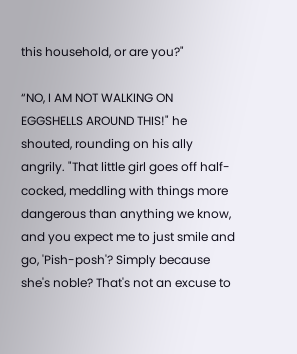this household, or are you?"

“NO, I AM NOT WALKING ON EGGSHELLS AROUND THIS!" he shouted, rounding on his ally angrily. "That little girl goes off half-cocked, meddling with things more dangerous than anything we know, and you expect me to just smile and go, 'Pish-posh'? Simply because she's noble? That's not an excuse to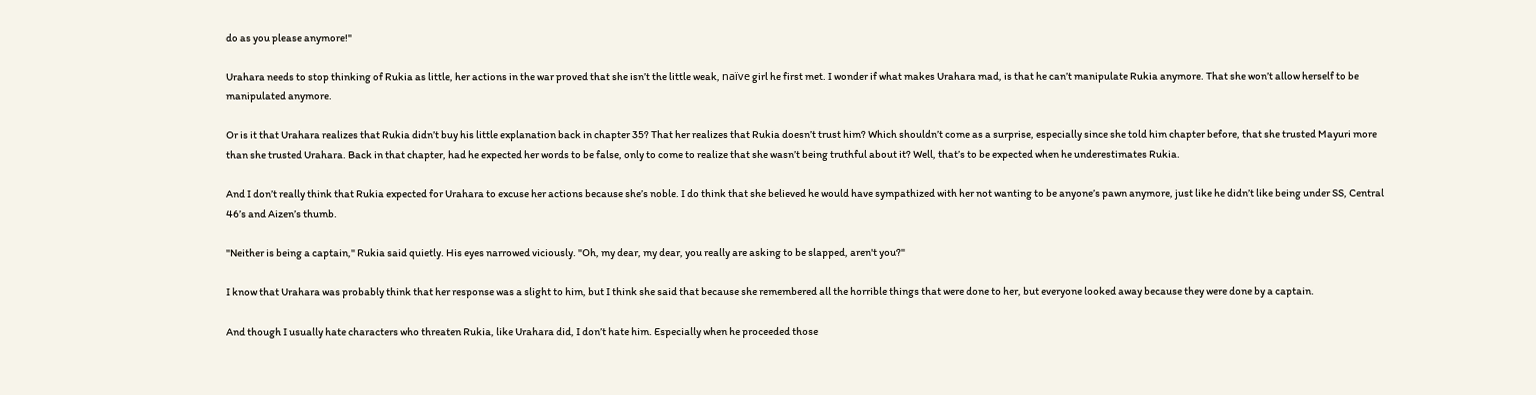do as you please anymore!"

Urahara needs to stop thinking of Rukia as little, her actions in the war proved that she isn’t the little weak, naïve girl he first met. I wonder if what makes Urahara mad, is that he can’t manipulate Rukia anymore. That she won’t allow herself to be manipulated anymore.

Or is it that Urahara realizes that Rukia didn’t buy his little explanation back in chapter 35? That her realizes that Rukia doesn’t trust him? Which shouldn’t come as a surprise, especially since she told him chapter before, that she trusted Mayuri more than she trusted Urahara. Back in that chapter, had he expected her words to be false, only to come to realize that she wasn’t being truthful about it? Well, that’s to be expected when he underestimates Rukia.

And I don’t really think that Rukia expected for Urahara to excuse her actions because she’s noble. I do think that she believed he would have sympathized with her not wanting to be anyone’s pawn anymore, just like he didn’t like being under SS, Central 46’s and Aizen’s thumb.

"Neither is being a captain," Rukia said quietly. His eyes narrowed viciously. "Oh, my dear, my dear, you really are asking to be slapped, aren't you?"

I know that Urahara was probably think that her response was a slight to him, but I think she said that because she remembered all the horrible things that were done to her, but everyone looked away because they were done by a captain.

And though I usually hate characters who threaten Rukia, like Urahara did, I don’t hate him. Especially when he proceeded those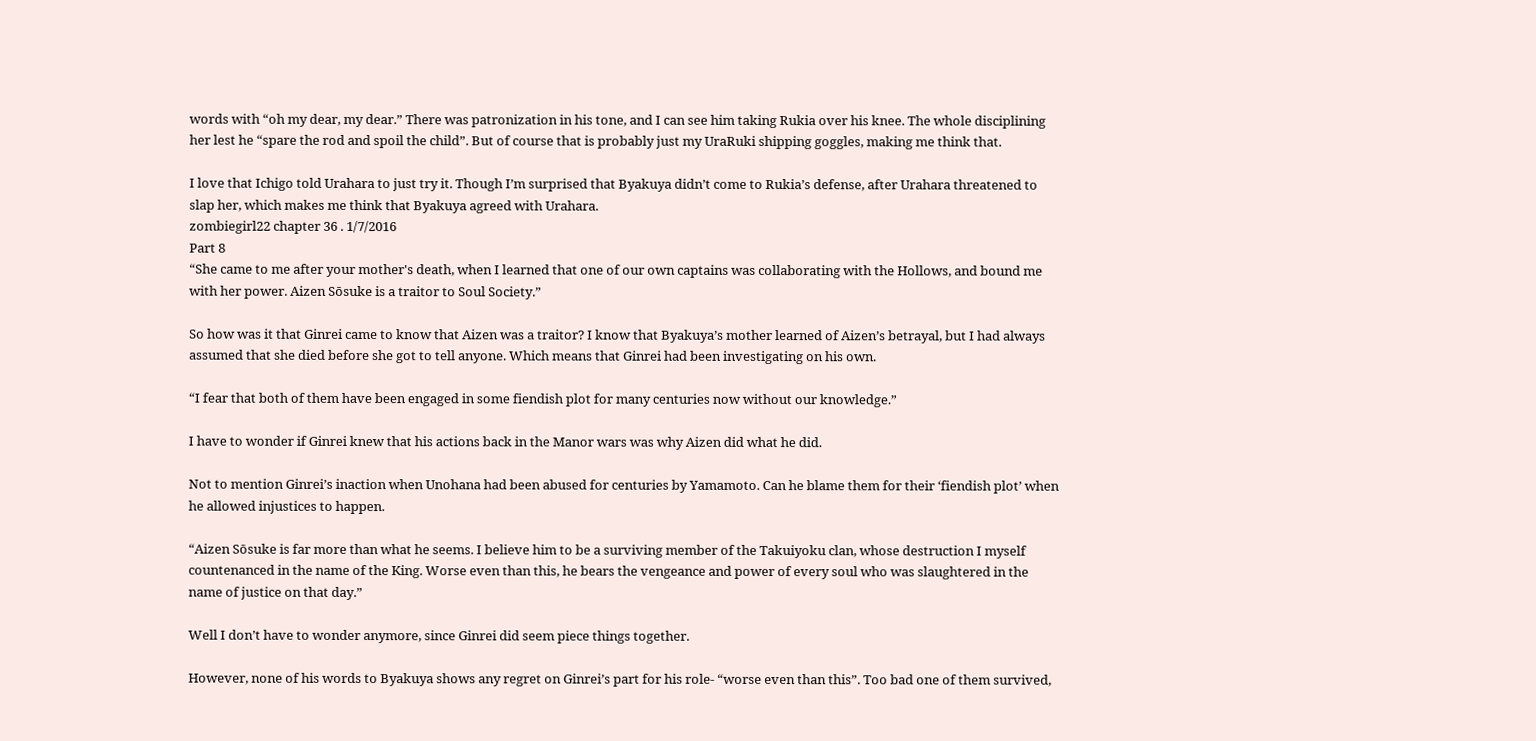words with “oh my dear, my dear.” There was patronization in his tone, and I can see him taking Rukia over his knee. The whole disciplining her lest he “spare the rod and spoil the child”. But of course that is probably just my UraRuki shipping goggles, making me think that.

I love that Ichigo told Urahara to just try it. Though I’m surprised that Byakuya didn’t come to Rukia’s defense, after Urahara threatened to slap her, which makes me think that Byakuya agreed with Urahara.
zombiegirl22 chapter 36 . 1/7/2016
Part 8
“She came to me after your mother's death, when I learned that one of our own captains was collaborating with the Hollows, and bound me with her power. Aizen Sōsuke is a traitor to Soul Society.”

So how was it that Ginrei came to know that Aizen was a traitor? I know that Byakuya’s mother learned of Aizen’s betrayal, but I had always assumed that she died before she got to tell anyone. Which means that Ginrei had been investigating on his own.

“I fear that both of them have been engaged in some fiendish plot for many centuries now without our knowledge.”

I have to wonder if Ginrei knew that his actions back in the Manor wars was why Aizen did what he did.

Not to mention Ginrei’s inaction when Unohana had been abused for centuries by Yamamoto. Can he blame them for their ‘fiendish plot’ when he allowed injustices to happen.

“Aizen Sōsuke is far more than what he seems. I believe him to be a surviving member of the Takuiyoku clan, whose destruction I myself countenanced in the name of the King. Worse even than this, he bears the vengeance and power of every soul who was slaughtered in the name of justice on that day.”

Well I don’t have to wonder anymore, since Ginrei did seem piece things together.

However, none of his words to Byakuya shows any regret on Ginrei’s part for his role- “worse even than this”. Too bad one of them survived,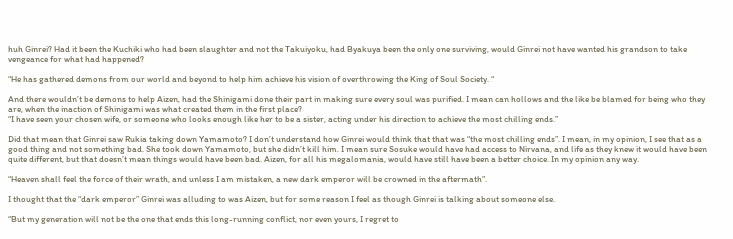huh Ginrei? Had it been the Kuchiki who had been slaughter and not the Takuiyoku, had Byakuya been the only one surviving, would Ginrei not have wanted his grandson to take vengeance for what had happened?

“He has gathered demons from our world and beyond to help him achieve his vision of overthrowing the King of Soul Society. “

And there wouldn’t be demons to help Aizen, had the Shinigami done their part in making sure every soul was purified. I mean can hollows and the like be blamed for being who they are, when the inaction of Shinigami was what created them in the first place?
“I have seen your chosen wife, or someone who looks enough like her to be a sister, acting under his direction to achieve the most chilling ends.”

Did that mean that Ginrei saw Rukia taking down Yamamoto? I don’t understand how Ginrei would think that that was “the most chilling ends”. I mean, in my opinion, I see that as a good thing and not something bad. She took down Yamamoto, but she didn’t kill him. I mean sure Sosuke would have had access to Nirvana, and life as they knew it would have been quite different, but that doesn’t mean things would have been bad. Aizen, for all his megalomania, would have still have been a better choice. In my opinion any way.

“Heaven shall feel the force of their wrath, and unless I am mistaken, a new dark emperor will be crowned in the aftermath”.

I thought that the “dark emperor” Ginrei was alluding to was Aizen, but for some reason I feel as though Ginrei is talking about someone else.

“But my generation will not be the one that ends this long-running conflict, nor even yours, I regret to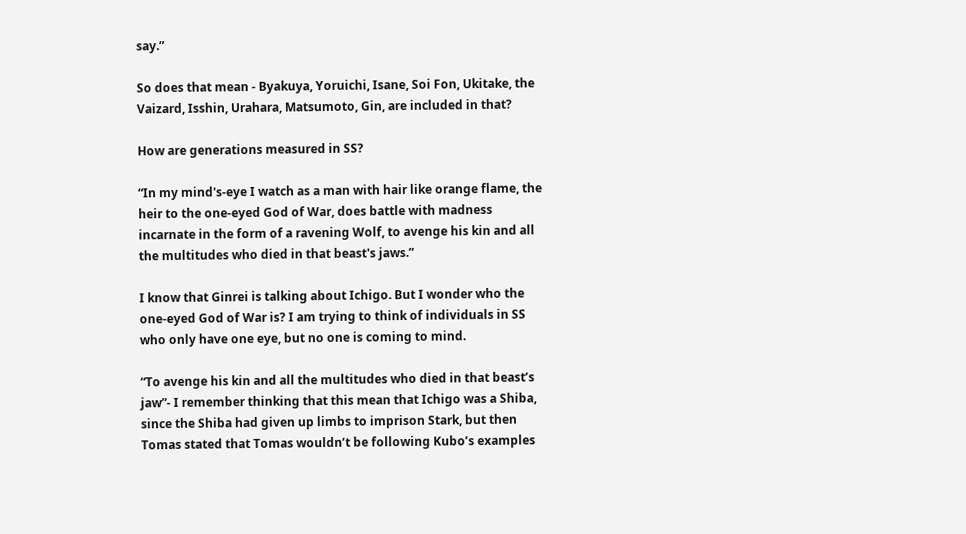say.”

So does that mean - Byakuya, Yoruichi, Isane, Soi Fon, Ukitake, the Vaizard, Isshin, Urahara, Matsumoto, Gin, are included in that?

How are generations measured in SS?

“In my mind's-eye I watch as a man with hair like orange flame, the heir to the one-eyed God of War, does battle with madness incarnate in the form of a ravening Wolf, to avenge his kin and all the multitudes who died in that beast's jaws.”

I know that Ginrei is talking about Ichigo. But I wonder who the one-eyed God of War is? I am trying to think of individuals in SS who only have one eye, but no one is coming to mind.

“To avenge his kin and all the multitudes who died in that beast’s jaw”- I remember thinking that this mean that Ichigo was a Shiba, since the Shiba had given up limbs to imprison Stark, but then Tomas stated that Tomas wouldn’t be following Kubo’s examples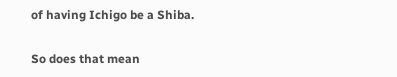of having Ichigo be a Shiba.

So does that mean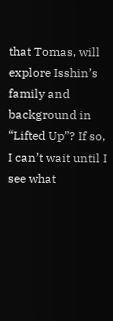that Tomas, will explore Isshin’s family and background in “Lifted Up”? If so, I can’t wait until I see what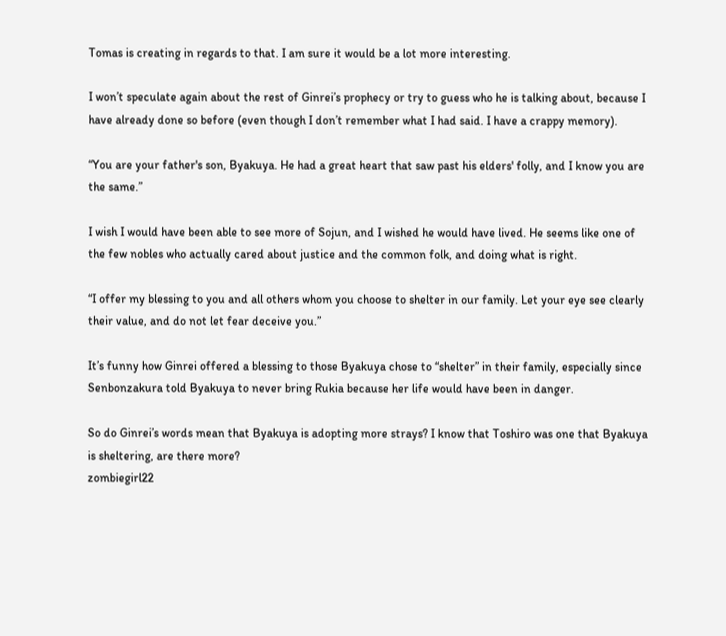Tomas is creating in regards to that. I am sure it would be a lot more interesting.

I won’t speculate again about the rest of Ginrei’s prophecy or try to guess who he is talking about, because I have already done so before (even though I don’t remember what I had said. I have a crappy memory).

“You are your father's son, Byakuya. He had a great heart that saw past his elders' folly, and I know you are the same.”

I wish I would have been able to see more of Sojun, and I wished he would have lived. He seems like one of the few nobles who actually cared about justice and the common folk, and doing what is right.

“I offer my blessing to you and all others whom you choose to shelter in our family. Let your eye see clearly their value, and do not let fear deceive you.”

It’s funny how Ginrei offered a blessing to those Byakuya chose to “shelter” in their family, especially since Senbonzakura told Byakuya to never bring Rukia because her life would have been in danger.

So do Ginrei’s words mean that Byakuya is adopting more strays? I know that Toshiro was one that Byakuya is sheltering, are there more?
zombiegirl22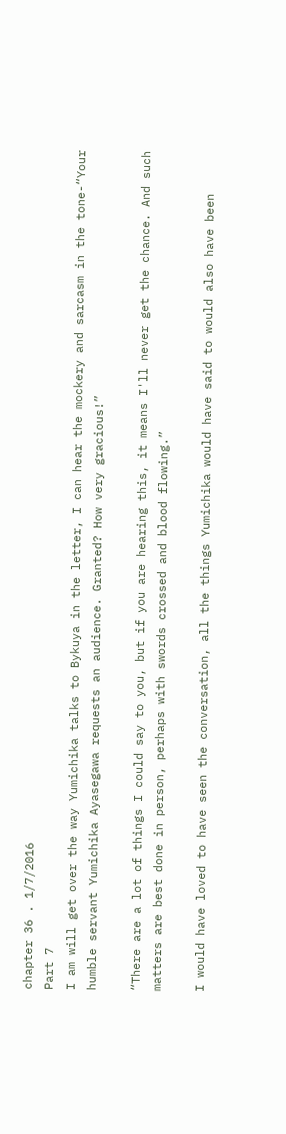chapter 36 . 1/7/2016
Part 7
I am will get over the way Yumichika talks to Bykuya in the letter, I can hear the mockery and sarcasm in the tone-“Your humble servant Yumichika Ayasegawa requests an audience. Granted? How very gracious!”

“There are a lot of things I could say to you, but if you are hearing this, it means I'll never get the chance. And such matters are best done in person, perhaps with swords crossed and blood flowing.”

I would have loved to have seen the conversation, all the things Yumichika would have said to would also have been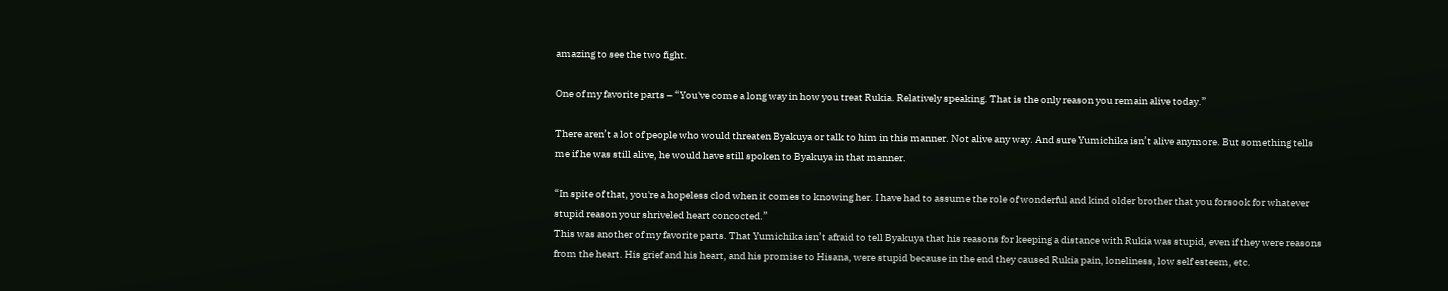amazing to see the two fight.

One of my favorite parts – “You've come a long way in how you treat Rukia. Relatively speaking. That is the only reason you remain alive today.”

There aren’t a lot of people who would threaten Byakuya or talk to him in this manner. Not alive any way. And sure Yumichika isn’t alive anymore. But something tells me if he was still alive, he would have still spoken to Byakuya in that manner.

“In spite of that, you're a hopeless clod when it comes to knowing her. I have had to assume the role of wonderful and kind older brother that you forsook for whatever stupid reason your shriveled heart concocted.”
This was another of my favorite parts. That Yumichika isn’t afraid to tell Byakuya that his reasons for keeping a distance with Rukia was stupid, even if they were reasons from the heart. His grief and his heart, and his promise to Hisana, were stupid because in the end they caused Rukia pain, loneliness, low self esteem, etc.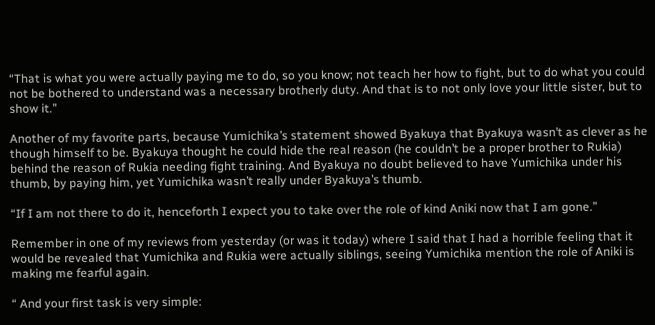“That is what you were actually paying me to do, so you know; not teach her how to fight, but to do what you could not be bothered to understand was a necessary brotherly duty. And that is to not only love your little sister, but to show it.”

Another of my favorite parts, because Yumichika’s statement showed Byakuya that Byakuya wasn’t as clever as he though himself to be. Byakuya thought he could hide the real reason (he couldn’t be a proper brother to Rukia) behind the reason of Rukia needing fight training. And Byakuya no doubt believed to have Yumichika under his thumb, by paying him, yet Yumichika wasn’t really under Byakuya’s thumb.

“If I am not there to do it, henceforth I expect you to take over the role of kind Aniki now that I am gone.”

Remember in one of my reviews from yesterday (or was it today) where I said that I had a horrible feeling that it would be revealed that Yumichika and Rukia were actually siblings, seeing Yumichika mention the role of Aniki is making me fearful again.

“ And your first task is very simple: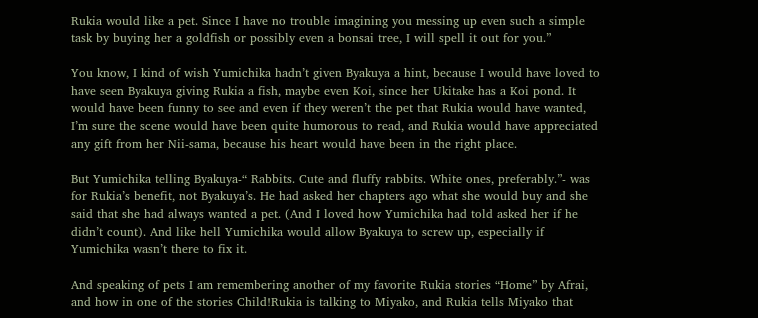Rukia would like a pet. Since I have no trouble imagining you messing up even such a simple task by buying her a goldfish or possibly even a bonsai tree, I will spell it out for you.”

You know, I kind of wish Yumichika hadn’t given Byakuya a hint, because I would have loved to have seen Byakuya giving Rukia a fish, maybe even Koi, since her Ukitake has a Koi pond. It would have been funny to see and even if they weren’t the pet that Rukia would have wanted, I’m sure the scene would have been quite humorous to read, and Rukia would have appreciated any gift from her Nii-sama, because his heart would have been in the right place.

But Yumichika telling Byakuya-“ Rabbits. Cute and fluffy rabbits. White ones, preferably.”- was for Rukia’s benefit, not Byakuya’s. He had asked her chapters ago what she would buy and she said that she had always wanted a pet. (And I loved how Yumichika had told asked her if he didn’t count). And like hell Yumichika would allow Byakuya to screw up, especially if Yumichika wasn’t there to fix it.

And speaking of pets I am remembering another of my favorite Rukia stories “Home” by Afrai, and how in one of the stories Child!Rukia is talking to Miyako, and Rukia tells Miyako that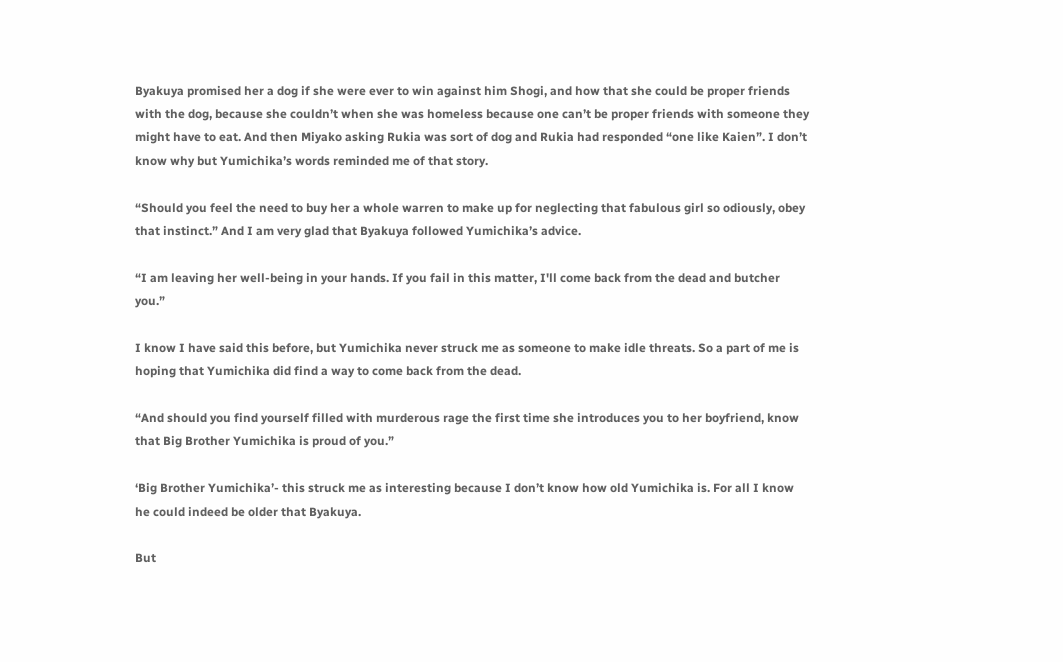Byakuya promised her a dog if she were ever to win against him Shogi, and how that she could be proper friends with the dog, because she couldn’t when she was homeless because one can’t be proper friends with someone they might have to eat. And then Miyako asking Rukia was sort of dog and Rukia had responded “one like Kaien”. I don’t know why but Yumichika’s words reminded me of that story.

“Should you feel the need to buy her a whole warren to make up for neglecting that fabulous girl so odiously, obey that instinct.” And I am very glad that Byakuya followed Yumichika’s advice.

“I am leaving her well-being in your hands. If you fail in this matter, I'll come back from the dead and butcher you.”

I know I have said this before, but Yumichika never struck me as someone to make idle threats. So a part of me is hoping that Yumichika did find a way to come back from the dead.

“And should you find yourself filled with murderous rage the first time she introduces you to her boyfriend, know that Big Brother Yumichika is proud of you.”

‘Big Brother Yumichika’- this struck me as interesting because I don’t know how old Yumichika is. For all I know he could indeed be older that Byakuya.

But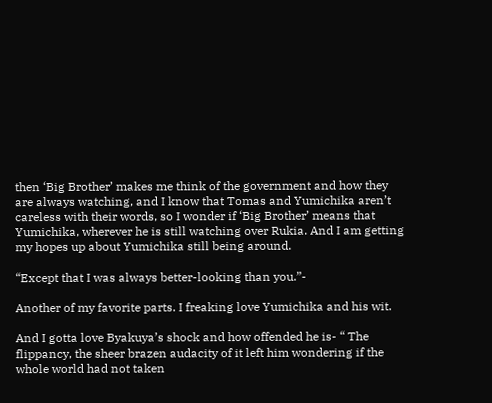then ‘Big Brother’ makes me think of the government and how they are always watching, and I know that Tomas and Yumichika aren’t careless with their words, so I wonder if ‘Big Brother’ means that Yumichika, wherever he is still watching over Rukia. And I am getting my hopes up about Yumichika still being around.

“Except that I was always better-looking than you.”-

Another of my favorite parts. I freaking love Yumichika and his wit.

And I gotta love Byakuya’s shock and how offended he is- “ The flippancy, the sheer brazen audacity of it left him wondering if the whole world had not taken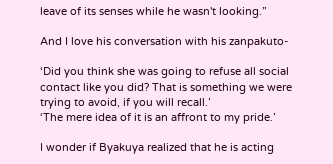leave of its senses while he wasn't looking.”

And I love his conversation with his zanpakuto-

‘Did you think she was going to refuse all social contact like you did? That is something we were trying to avoid, if you will recall.’
‘The mere idea of it is an affront to my pride.’

I wonder if Byakuya realized that he is acting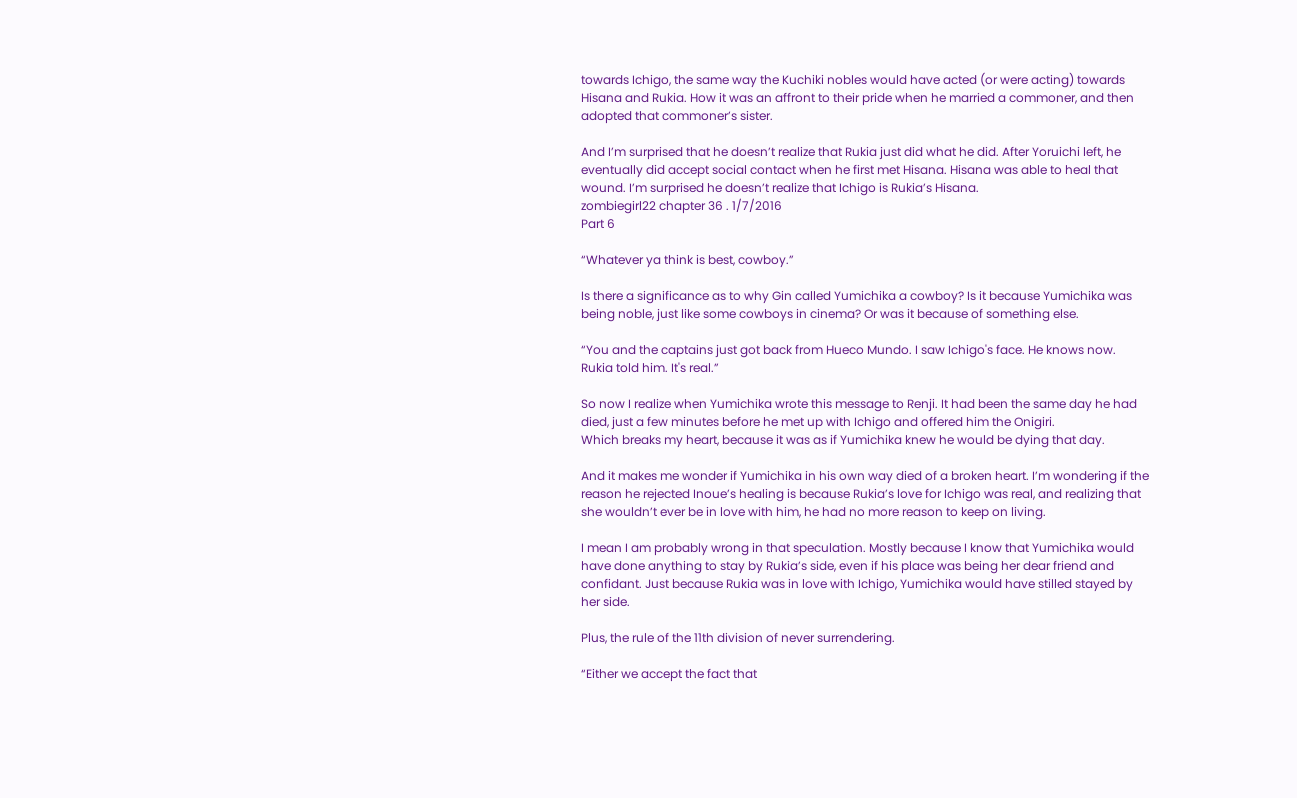towards Ichigo, the same way the Kuchiki nobles would have acted (or were acting) towards Hisana and Rukia. How it was an affront to their pride when he married a commoner, and then adopted that commoner’s sister.

And I’m surprised that he doesn’t realize that Rukia just did what he did. After Yoruichi left, he eventually did accept social contact when he first met Hisana. Hisana was able to heal that wound. I’m surprised he doesn’t realize that Ichigo is Rukia’s Hisana.
zombiegirl22 chapter 36 . 1/7/2016
Part 6

“Whatever ya think is best, cowboy.”

Is there a significance as to why Gin called Yumichika a cowboy? Is it because Yumichika was being noble, just like some cowboys in cinema? Or was it because of something else.

“You and the captains just got back from Hueco Mundo. I saw Ichigo's face. He knows now. Rukia told him. It's real.”

So now I realize when Yumichika wrote this message to Renji. It had been the same day he had died, just a few minutes before he met up with Ichigo and offered him the Onigiri.
Which breaks my heart, because it was as if Yumichika knew he would be dying that day.

And it makes me wonder if Yumichika in his own way died of a broken heart. I’m wondering if the reason he rejected Inoue’s healing is because Rukia’s love for Ichigo was real, and realizing that she wouldn’t ever be in love with him, he had no more reason to keep on living.

I mean I am probably wrong in that speculation. Mostly because I know that Yumichika would have done anything to stay by Rukia’s side, even if his place was being her dear friend and confidant. Just because Rukia was in love with Ichigo, Yumichika would have stilled stayed by her side.

Plus, the rule of the 11th division of never surrendering.

“Either we accept the fact that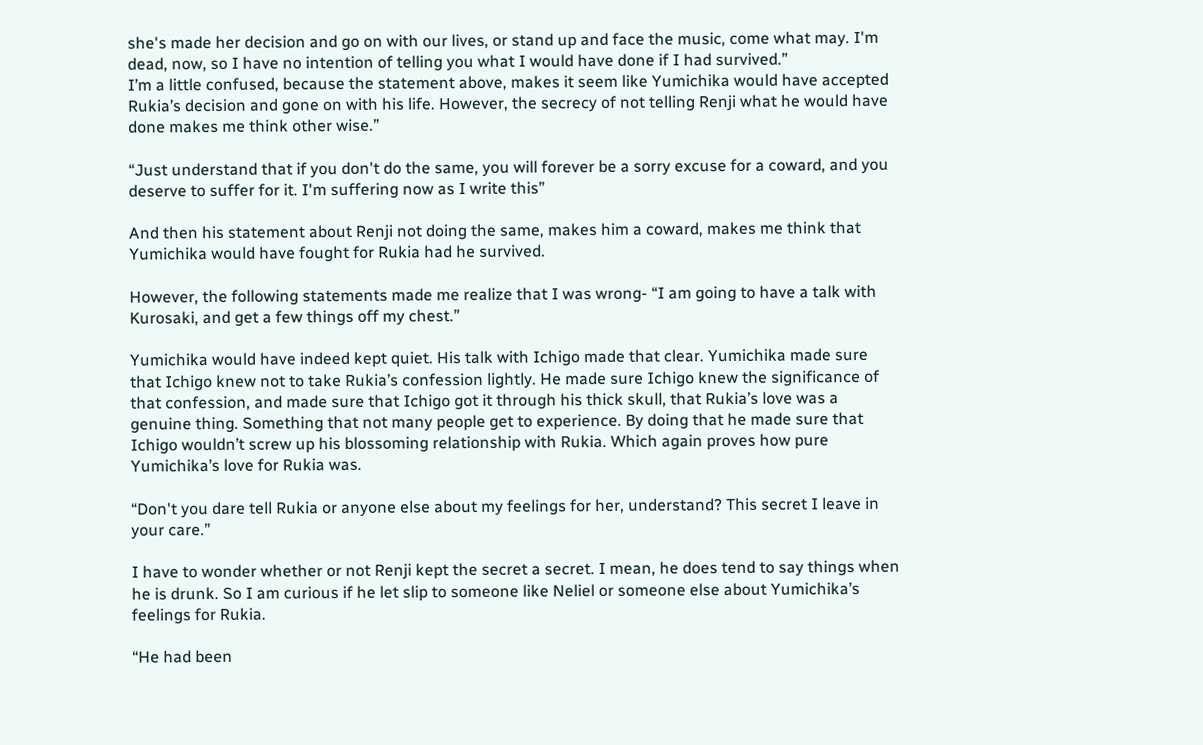she's made her decision and go on with our lives, or stand up and face the music, come what may. I'm dead, now, so I have no intention of telling you what I would have done if I had survived.”
I’m a little confused, because the statement above, makes it seem like Yumichika would have accepted Rukia’s decision and gone on with his life. However, the secrecy of not telling Renji what he would have done makes me think other wise.”

“Just understand that if you don't do the same, you will forever be a sorry excuse for a coward, and you deserve to suffer for it. I'm suffering now as I write this”

And then his statement about Renji not doing the same, makes him a coward, makes me think that Yumichika would have fought for Rukia had he survived.

However, the following statements made me realize that I was wrong- “I am going to have a talk with Kurosaki, and get a few things off my chest.”

Yumichika would have indeed kept quiet. His talk with Ichigo made that clear. Yumichika made sure that Ichigo knew not to take Rukia’s confession lightly. He made sure Ichigo knew the significance of that confession, and made sure that Ichigo got it through his thick skull, that Rukia’s love was a genuine thing. Something that not many people get to experience. By doing that he made sure that Ichigo wouldn’t screw up his blossoming relationship with Rukia. Which again proves how pure Yumichika’s love for Rukia was.

“Don't you dare tell Rukia or anyone else about my feelings for her, understand? This secret I leave in your care.”

I have to wonder whether or not Renji kept the secret a secret. I mean, he does tend to say things when he is drunk. So I am curious if he let slip to someone like Neliel or someone else about Yumichika’s feelings for Rukia.

“He had been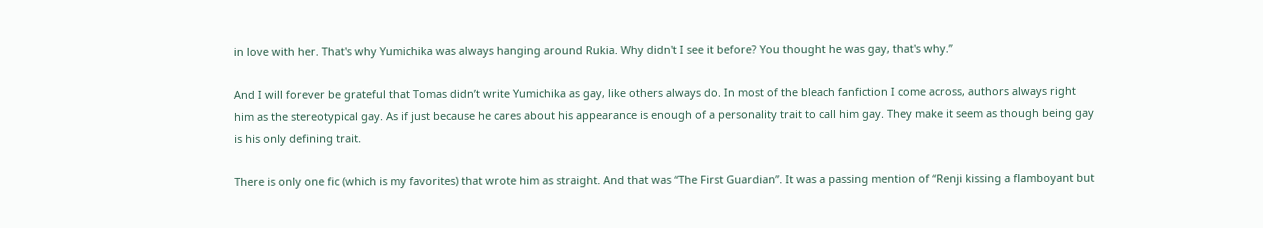in love with her. That's why Yumichika was always hanging around Rukia. Why didn't I see it before? You thought he was gay, that's why.”

And I will forever be grateful that Tomas didn’t write Yumichika as gay, like others always do. In most of the bleach fanfiction I come across, authors always right him as the stereotypical gay. As if just because he cares about his appearance is enough of a personality trait to call him gay. They make it seem as though being gay is his only defining trait.

There is only one fic (which is my favorites) that wrote him as straight. And that was “The First Guardian”. It was a passing mention of “Renji kissing a flamboyant but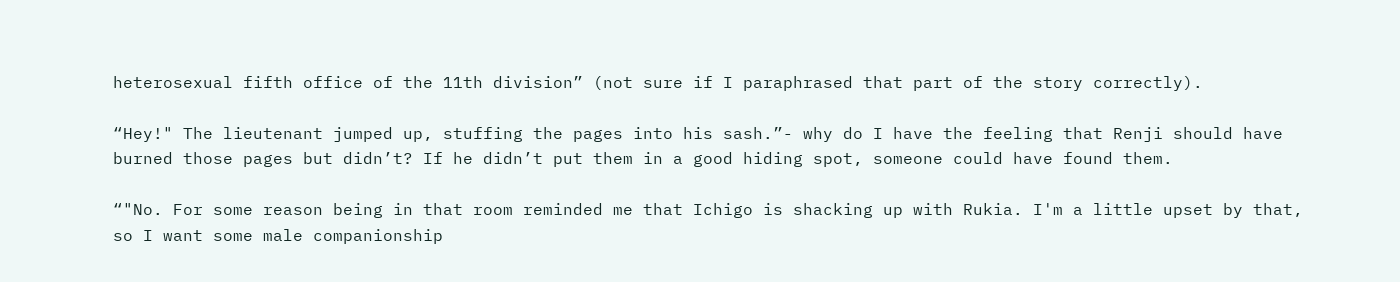heterosexual fifth office of the 11th division” (not sure if I paraphrased that part of the story correctly).

“Hey!" The lieutenant jumped up, stuffing the pages into his sash.”- why do I have the feeling that Renji should have burned those pages but didn’t? If he didn’t put them in a good hiding spot, someone could have found them.

“"No. For some reason being in that room reminded me that Ichigo is shacking up with Rukia. I'm a little upset by that, so I want some male companionship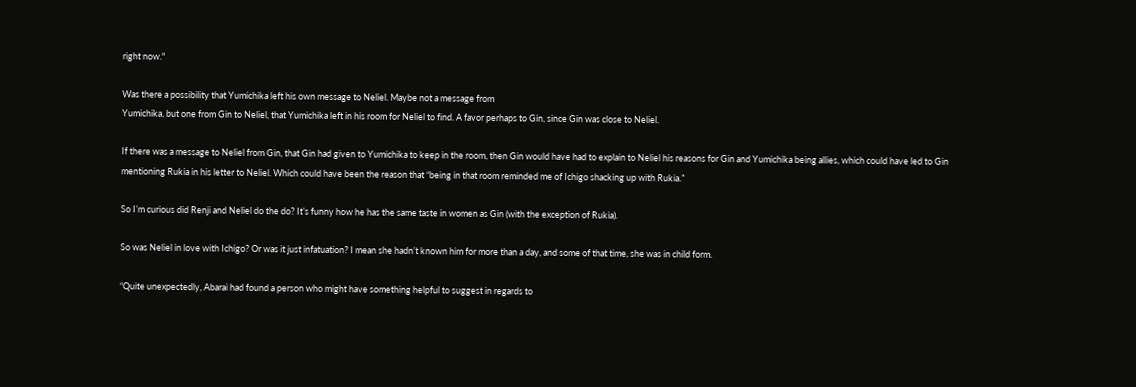right now."

Was there a possibility that Yumichika left his own message to Neliel. Maybe not a message from
Yumichika, but one from Gin to Neliel, that Yumichika left in his room for Neliel to find. A favor perhaps to Gin, since Gin was close to Neliel.

If there was a message to Neliel from Gin, that Gin had given to Yumichika to keep in the room, then Gin would have had to explain to Neliel his reasons for Gin and Yumichika being allies, which could have led to Gin mentioning Rukia in his letter to Neliel. Which could have been the reason that “being in that room reminded me of Ichigo shacking up with Rukia.”

So I’m curious did Renji and Neliel do the do? It’s funny how he has the same taste in women as Gin (with the exception of Rukia).

So was Neliel in love with Ichigo? Or was it just infatuation? I mean she hadn’t known him for more than a day, and some of that time, she was in child form.

“Quite unexpectedly, Abarai had found a person who might have something helpful to suggest in regards to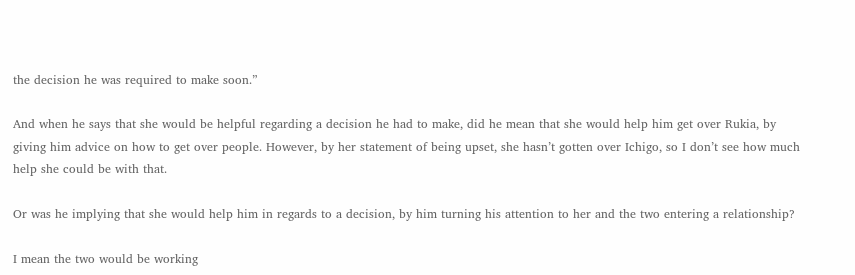the decision he was required to make soon.”

And when he says that she would be helpful regarding a decision he had to make, did he mean that she would help him get over Rukia, by giving him advice on how to get over people. However, by her statement of being upset, she hasn’t gotten over Ichigo, so I don’t see how much help she could be with that.

Or was he implying that she would help him in regards to a decision, by him turning his attention to her and the two entering a relationship?

I mean the two would be working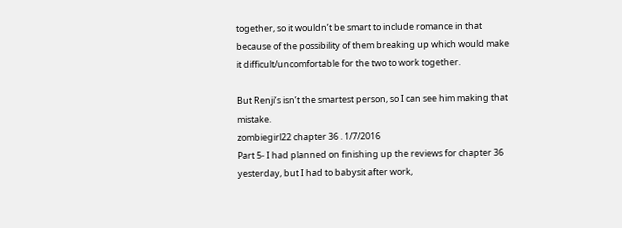together, so it wouldn’t be smart to include romance in that because of the possibility of them breaking up which would make it difficult/uncomfortable for the two to work together.

But Renji’s isn’t the smartest person, so I can see him making that mistake.
zombiegirl22 chapter 36 . 1/7/2016
Part 5- I had planned on finishing up the reviews for chapter 36 yesterday, but I had to babysit after work,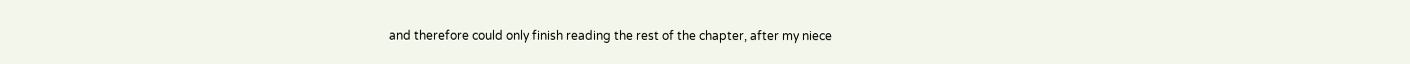and therefore could only finish reading the rest of the chapter, after my niece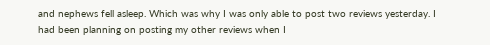and nephews fell asleep. Which was why I was only able to post two reviews yesterday. I had been planning on posting my other reviews when I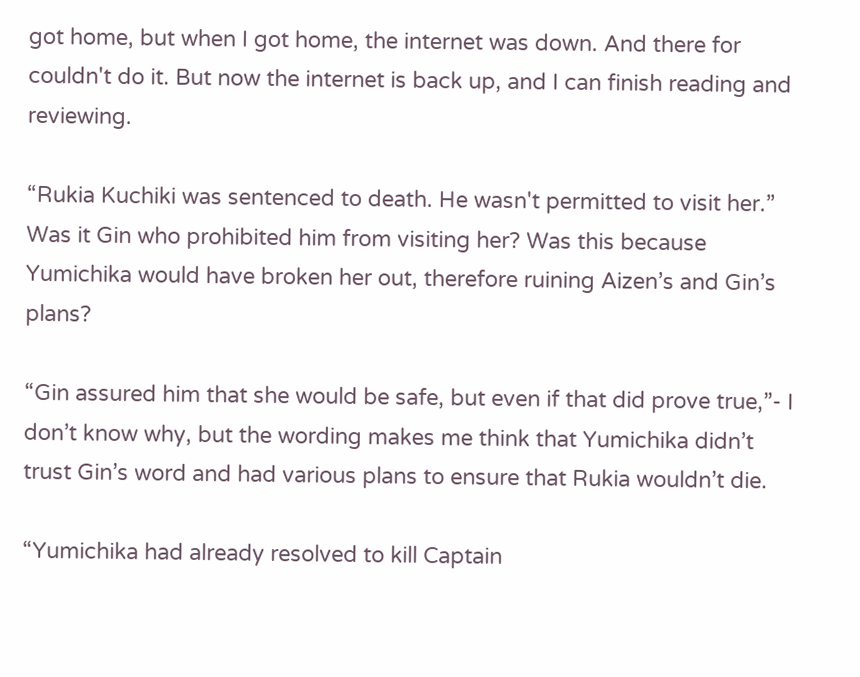got home, but when I got home, the internet was down. And there for couldn't do it. But now the internet is back up, and I can finish reading and reviewing.

“Rukia Kuchiki was sentenced to death. He wasn't permitted to visit her.” Was it Gin who prohibited him from visiting her? Was this because Yumichika would have broken her out, therefore ruining Aizen’s and Gin’s plans?

“Gin assured him that she would be safe, but even if that did prove true,”- I don’t know why, but the wording makes me think that Yumichika didn’t trust Gin’s word and had various plans to ensure that Rukia wouldn’t die.

“Yumichika had already resolved to kill Captain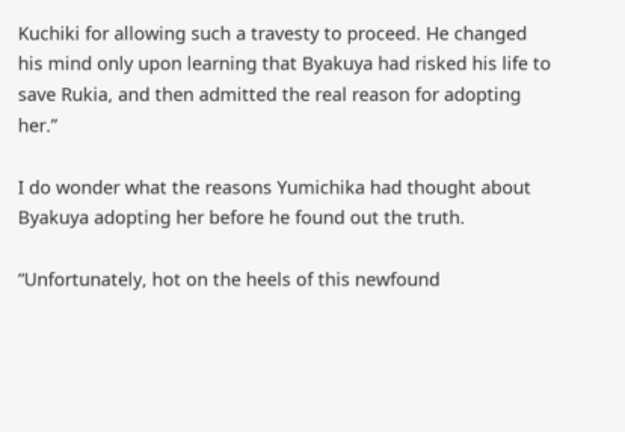Kuchiki for allowing such a travesty to proceed. He changed his mind only upon learning that Byakuya had risked his life to save Rukia, and then admitted the real reason for adopting her.”

I do wonder what the reasons Yumichika had thought about Byakuya adopting her before he found out the truth.

“Unfortunately, hot on the heels of this newfound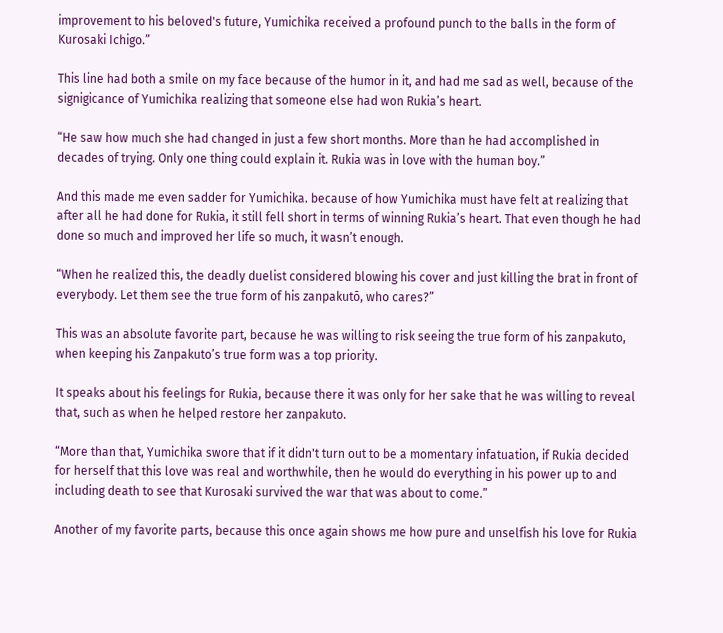improvement to his beloved's future, Yumichika received a profound punch to the balls in the form of Kurosaki Ichigo.”

This line had both a smile on my face because of the humor in it, and had me sad as well, because of the signigicance of Yumichika realizing that someone else had won Rukia’s heart.

“He saw how much she had changed in just a few short months. More than he had accomplished in decades of trying. Only one thing could explain it. Rukia was in love with the human boy.”

And this made me even sadder for Yumichika. because of how Yumichika must have felt at realizing that after all he had done for Rukia, it still fell short in terms of winning Rukia’s heart. That even though he had done so much and improved her life so much, it wasn’t enough.

“When he realized this, the deadly duelist considered blowing his cover and just killing the brat in front of everybody. Let them see the true form of his zanpakutō, who cares?”

This was an absolute favorite part, because he was willing to risk seeing the true form of his zanpakuto, when keeping his Zanpakuto’s true form was a top priority.

It speaks about his feelings for Rukia, because there it was only for her sake that he was willing to reveal that, such as when he helped restore her zanpakuto.

“More than that, Yumichika swore that if it didn't turn out to be a momentary infatuation, if Rukia decided for herself that this love was real and worthwhile, then he would do everything in his power up to and including death to see that Kurosaki survived the war that was about to come.”

Another of my favorite parts, because this once again shows me how pure and unselfish his love for Rukia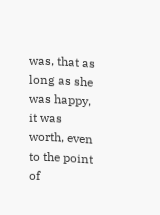was, that as long as she was happy, it was worth, even to the point of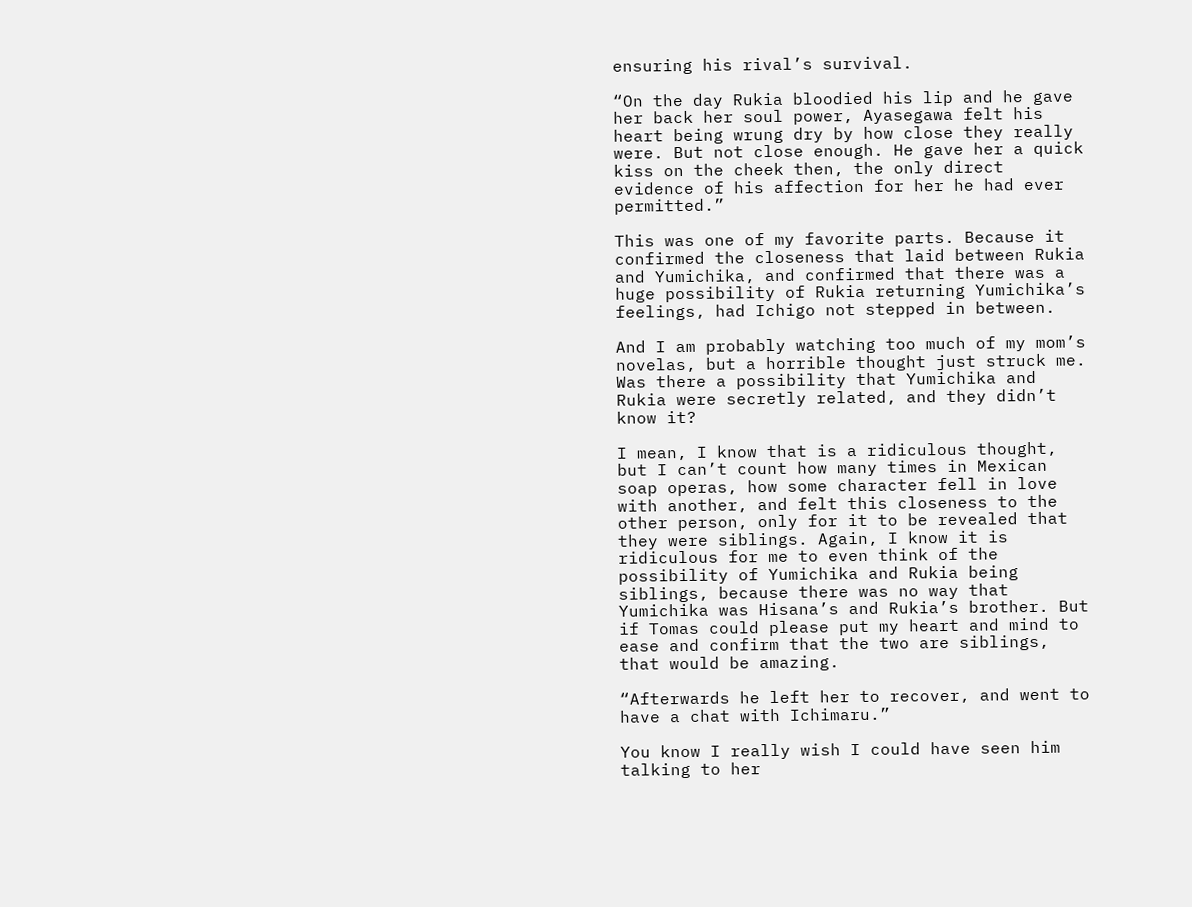ensuring his rival’s survival.

“On the day Rukia bloodied his lip and he gave her back her soul power, Ayasegawa felt his heart being wrung dry by how close they really were. But not close enough. He gave her a quick kiss on the cheek then, the only direct evidence of his affection for her he had ever permitted.”

This was one of my favorite parts. Because it confirmed the closeness that laid between Rukia and Yumichika, and confirmed that there was a huge possibility of Rukia returning Yumichika’s feelings, had Ichigo not stepped in between.

And I am probably watching too much of my mom’s novelas, but a horrible thought just struck me. Was there a possibility that Yumichika and Rukia were secretly related, and they didn’t know it?

I mean, I know that is a ridiculous thought, but I can’t count how many times in Mexican soap operas, how some character fell in love with another, and felt this closeness to the other person, only for it to be revealed that they were siblings. Again, I know it is ridiculous for me to even think of the possibility of Yumichika and Rukia being siblings, because there was no way that Yumichika was Hisana’s and Rukia’s brother. But if Tomas could please put my heart and mind to ease and confirm that the two are siblings, that would be amazing.

“Afterwards he left her to recover, and went to have a chat with Ichimaru.”

You know I really wish I could have seen him talking to her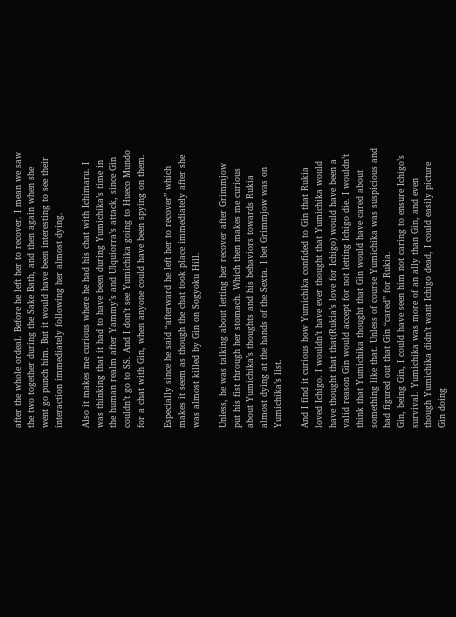after the whole ordeal. Before he left her to recover. I mean we saw the two together during the Sake Bath, and then again when she went go punch him. But it would have been interesting to see their interaction immediately following her almost dying.

Also it makes me curious where he had his chat with Ichimaru. I was thinking that it had to have been during Yumichika’s time in the human realm after Yammy’s and Ulquiorra’s attack, since Gin couldn’t go to SS. And I don’t see Yumichika going to Hueco Mundo for a chat with Gin, when anyone could have been spying on them.

Especially since he said “afterward he left her to recover” which makes it seem as though the chat took place immediately after she was almost killed by Gin on Sogyoku Hill.

Unless, he was talking about letting her recover after Grimmjow put his fist through her stomach. Which then makes me curious about Yumichika’s thoughts and his behaviors towards Rukia almost dying at the hands of the Sexta. I bet Grimmjow was on Yumichika’s list.

And I find it curious how Yumichika confided to Gin that Rukia loved Ichigo. I wouldn’t have ever thought that Yumichika would have thought that that(Rukia’s love for Ichigo) would have been a valid reason Gin would accept for not letting Ichigo die. I wouldn’t think that Yumichika thought that Gin would have cared about something like that. Unless of course Yumichika was suspicious and had figured out that Gin “cared” for Rukia.
Gin, being Gin, I could have seen him not caring to ensure Ichigo’s survival. Yumichika was more of an ally than Gin, and even though Yumichika didn’t want Ichigo dead, I could easily picture Gin doing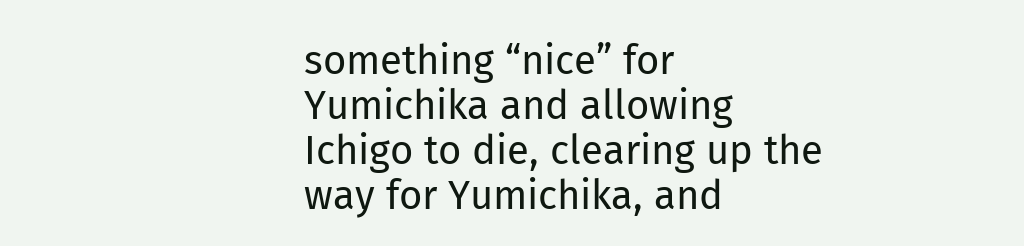something “nice” for Yumichika and allowing Ichigo to die, clearing up the way for Yumichika, and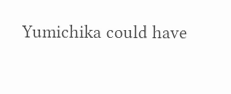Yumichika could have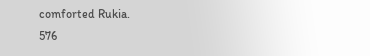comforted Rukia.
576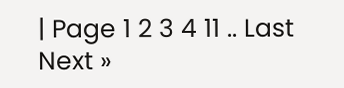| Page 1 2 3 4 11 .. Last Next »